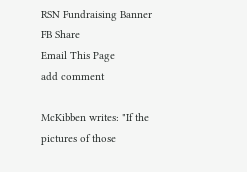RSN Fundraising Banner
FB Share
Email This Page
add comment

McKibben writes: "If the pictures of those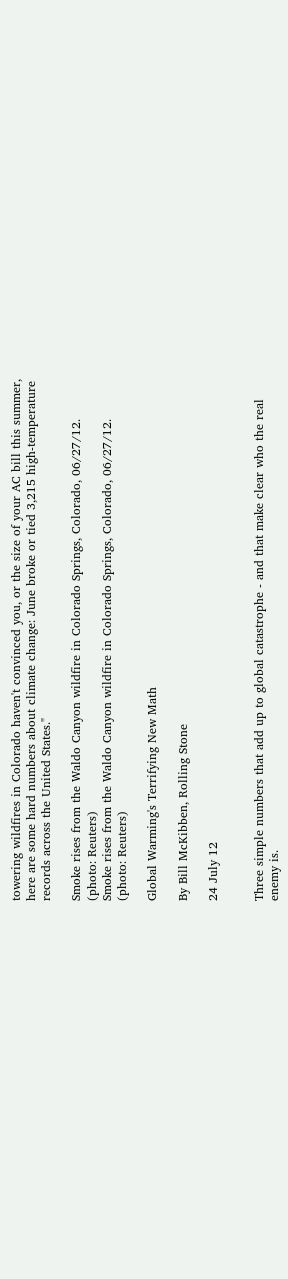towering wildfires in Colorado haven't convinced you, or the size of your AC bill this summer, here are some hard numbers about climate change: June broke or tied 3,215 high-temperature records across the United States."

Smoke rises from the Waldo Canyon wildfire in Colorado Springs, Colorado, 06/27/12. (photo: Reuters)
Smoke rises from the Waldo Canyon wildfire in Colorado Springs, Colorado, 06/27/12. (photo: Reuters)

Global Warming's Terrifying New Math

By Bill McKibben, Rolling Stone

24 July 12


Three simple numbers that add up to global catastrophe - and that make clear who the real enemy is.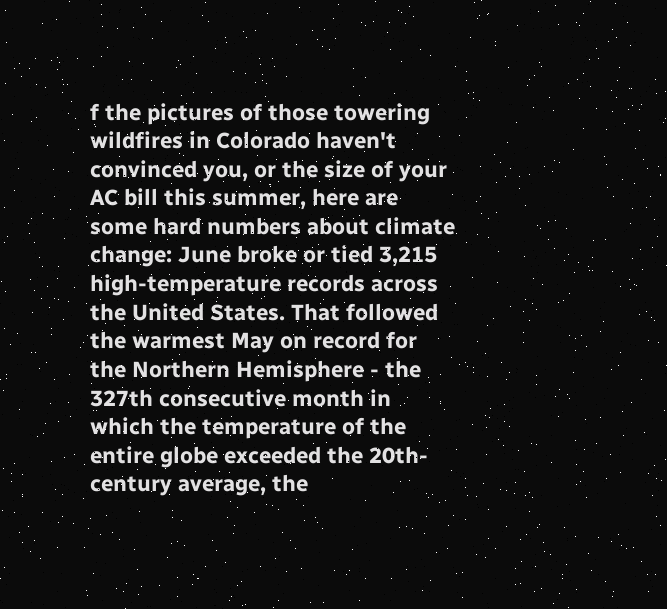f the pictures of those towering wildfires in Colorado haven't convinced you, or the size of your AC bill this summer, here are some hard numbers about climate change: June broke or tied 3,215 high-temperature records across the United States. That followed the warmest May on record for the Northern Hemisphere - the 327th consecutive month in which the temperature of the entire globe exceeded the 20th-century average, the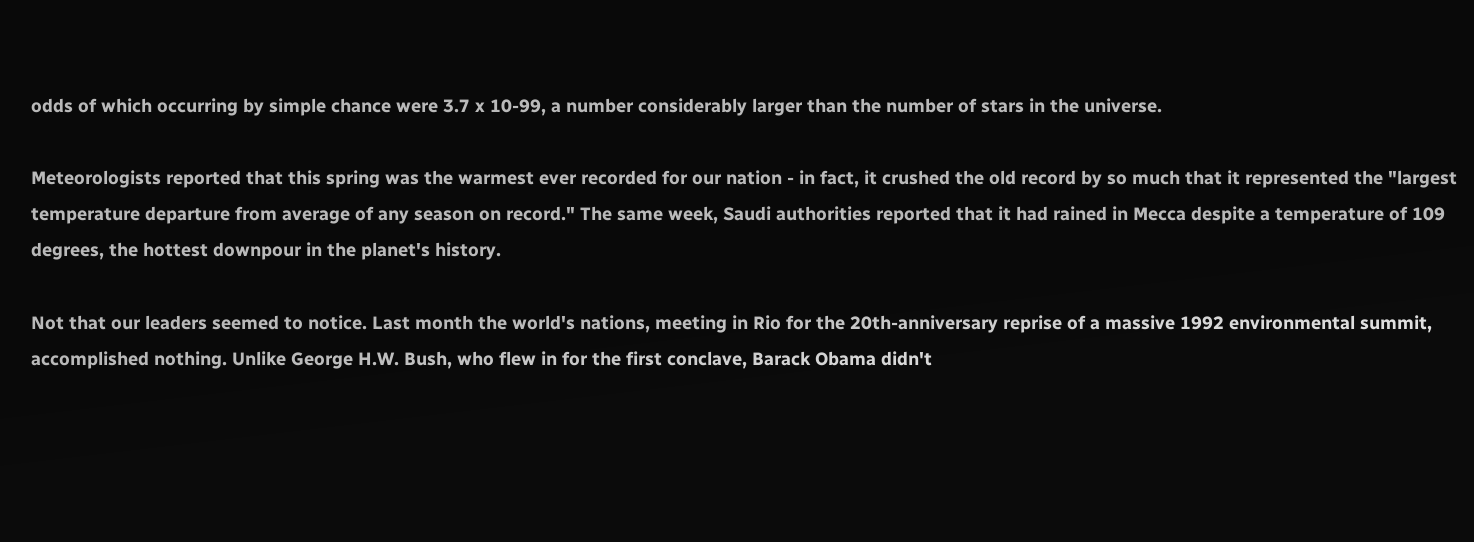odds of which occurring by simple chance were 3.7 x 10-99, a number considerably larger than the number of stars in the universe.

Meteorologists reported that this spring was the warmest ever recorded for our nation - in fact, it crushed the old record by so much that it represented the "largest temperature departure from average of any season on record." The same week, Saudi authorities reported that it had rained in Mecca despite a temperature of 109 degrees, the hottest downpour in the planet's history.

Not that our leaders seemed to notice. Last month the world's nations, meeting in Rio for the 20th-anniversary reprise of a massive 1992 environmental summit, accomplished nothing. Unlike George H.W. Bush, who flew in for the first conclave, Barack Obama didn't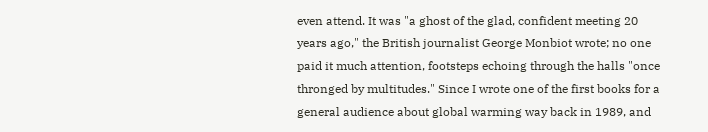even attend. It was "a ghost of the glad, confident meeting 20 years ago," the British journalist George Monbiot wrote; no one paid it much attention, footsteps echoing through the halls "once thronged by multitudes." Since I wrote one of the first books for a general audience about global warming way back in 1989, and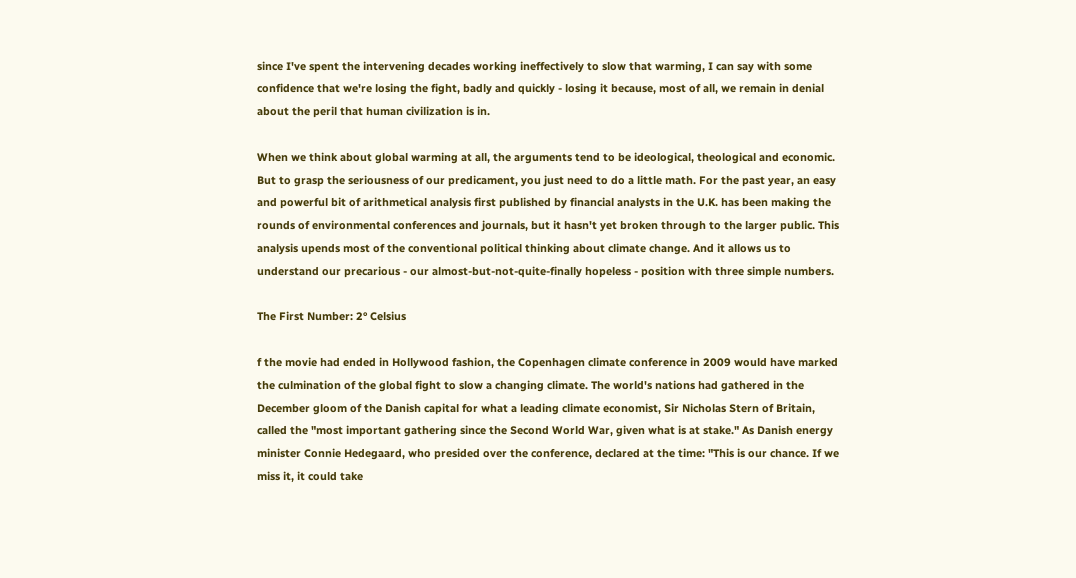since I've spent the intervening decades working ineffectively to slow that warming, I can say with some confidence that we're losing the fight, badly and quickly - losing it because, most of all, we remain in denial about the peril that human civilization is in.

When we think about global warming at all, the arguments tend to be ideological, theological and economic. But to grasp the seriousness of our predicament, you just need to do a little math. For the past year, an easy and powerful bit of arithmetical analysis first published by financial analysts in the U.K. has been making the rounds of environmental conferences and journals, but it hasn't yet broken through to the larger public. This analysis upends most of the conventional political thinking about climate change. And it allows us to understand our precarious - our almost-but-not-quite-finally hopeless - position with three simple numbers.

The First Number: 2° Celsius

f the movie had ended in Hollywood fashion, the Copenhagen climate conference in 2009 would have marked the culmination of the global fight to slow a changing climate. The world's nations had gathered in the December gloom of the Danish capital for what a leading climate economist, Sir Nicholas Stern of Britain, called the "most important gathering since the Second World War, given what is at stake." As Danish energy minister Connie Hedegaard, who presided over the conference, declared at the time: "This is our chance. If we miss it, it could take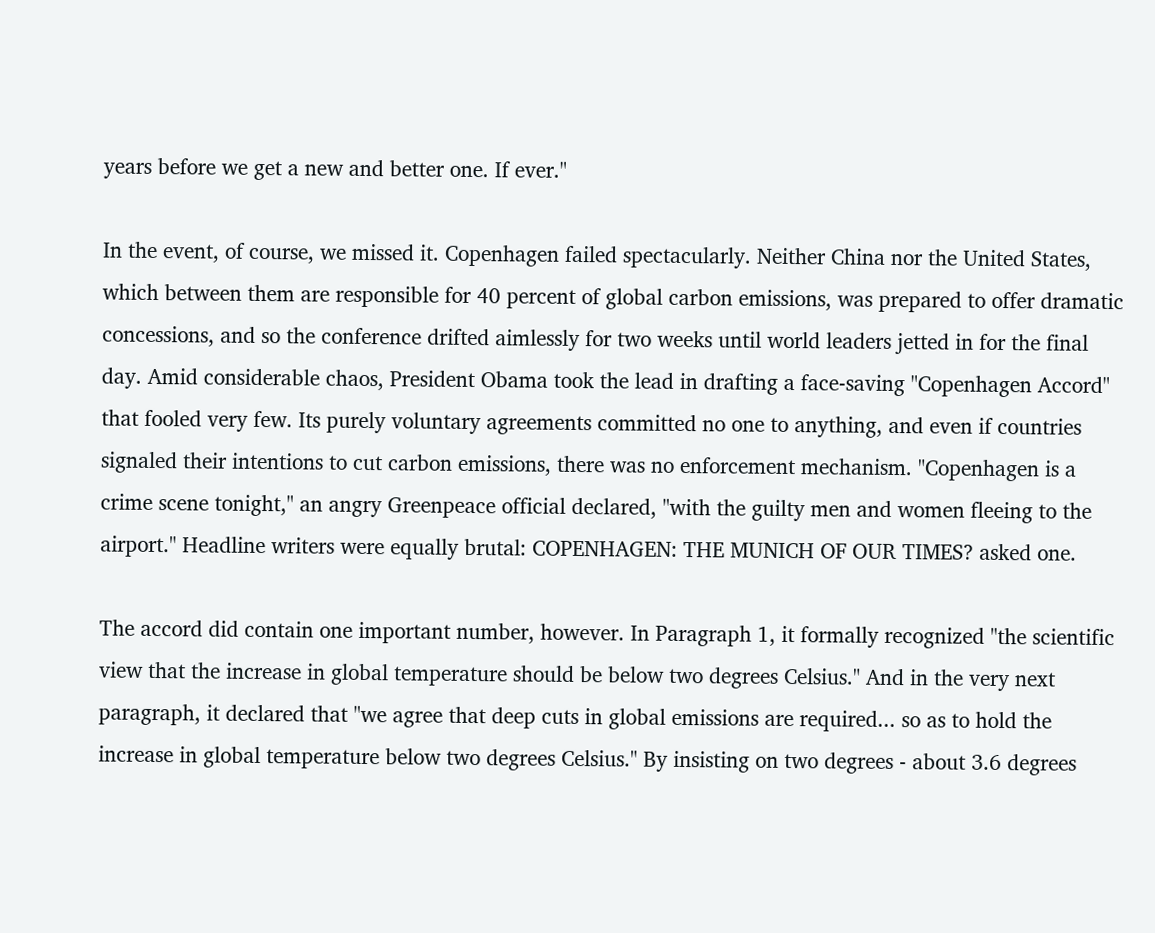years before we get a new and better one. If ever."

In the event, of course, we missed it. Copenhagen failed spectacularly. Neither China nor the United States, which between them are responsible for 40 percent of global carbon emissions, was prepared to offer dramatic concessions, and so the conference drifted aimlessly for two weeks until world leaders jetted in for the final day. Amid considerable chaos, President Obama took the lead in drafting a face-saving "Copenhagen Accord" that fooled very few. Its purely voluntary agreements committed no one to anything, and even if countries signaled their intentions to cut carbon emissions, there was no enforcement mechanism. "Copenhagen is a crime scene tonight," an angry Greenpeace official declared, "with the guilty men and women fleeing to the airport." Headline writers were equally brutal: COPENHAGEN: THE MUNICH OF OUR TIMES? asked one.

The accord did contain one important number, however. In Paragraph 1, it formally recognized "the scientific view that the increase in global temperature should be below two degrees Celsius." And in the very next paragraph, it declared that "we agree that deep cuts in global emissions are required... so as to hold the increase in global temperature below two degrees Celsius." By insisting on two degrees - about 3.6 degrees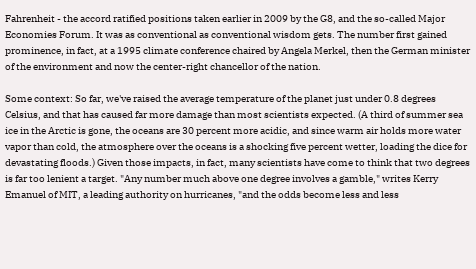Fahrenheit - the accord ratified positions taken earlier in 2009 by the G8, and the so-called Major Economies Forum. It was as conventional as conventional wisdom gets. The number first gained prominence, in fact, at a 1995 climate conference chaired by Angela Merkel, then the German minister of the environment and now the center-right chancellor of the nation.

Some context: So far, we've raised the average temperature of the planet just under 0.8 degrees Celsius, and that has caused far more damage than most scientists expected. (A third of summer sea ice in the Arctic is gone, the oceans are 30 percent more acidic, and since warm air holds more water vapor than cold, the atmosphere over the oceans is a shocking five percent wetter, loading the dice for devastating floods.) Given those impacts, in fact, many scientists have come to think that two degrees is far too lenient a target. "Any number much above one degree involves a gamble," writes Kerry Emanuel of MIT, a leading authority on hurricanes, "and the odds become less and less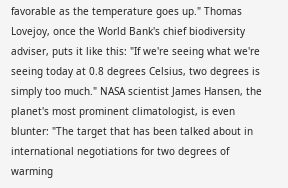favorable as the temperature goes up." Thomas Lovejoy, once the World Bank's chief biodiversity adviser, puts it like this: "If we're seeing what we're seeing today at 0.8 degrees Celsius, two degrees is simply too much." NASA scientist James Hansen, the planet's most prominent climatologist, is even blunter: "The target that has been talked about in international negotiations for two degrees of warming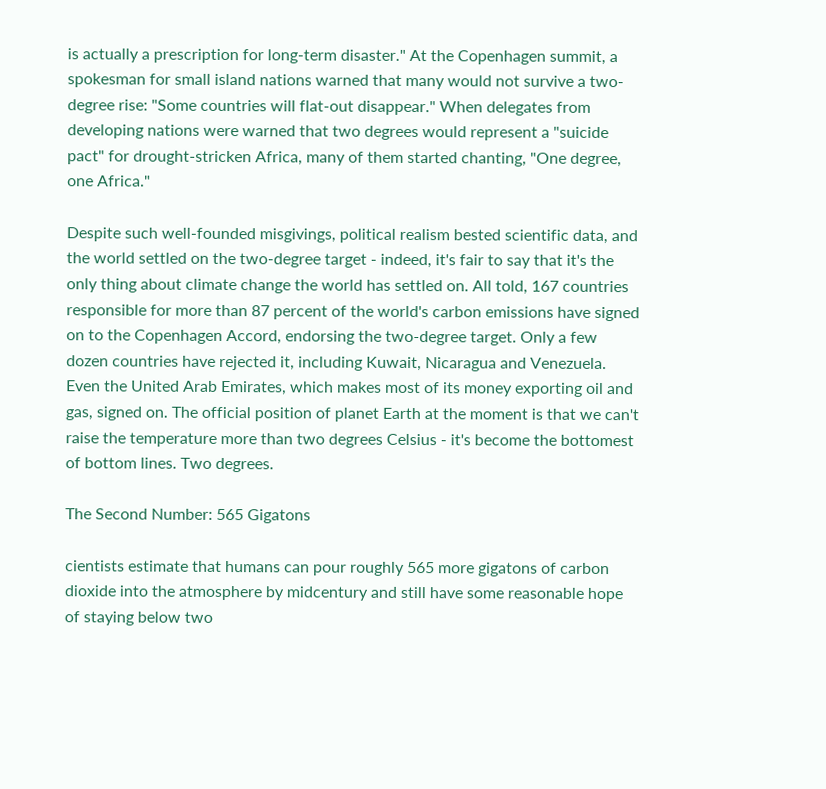is actually a prescription for long-term disaster." At the Copenhagen summit, a spokesman for small island nations warned that many would not survive a two-degree rise: "Some countries will flat-out disappear." When delegates from developing nations were warned that two degrees would represent a "suicide pact" for drought-stricken Africa, many of them started chanting, "One degree, one Africa."

Despite such well-founded misgivings, political realism bested scientific data, and the world settled on the two-degree target - indeed, it's fair to say that it's the only thing about climate change the world has settled on. All told, 167 countries responsible for more than 87 percent of the world's carbon emissions have signed on to the Copenhagen Accord, endorsing the two-degree target. Only a few dozen countries have rejected it, including Kuwait, Nicaragua and Venezuela. Even the United Arab Emirates, which makes most of its money exporting oil and gas, signed on. The official position of planet Earth at the moment is that we can't raise the temperature more than two degrees Celsius - it's become the bottomest of bottom lines. Two degrees.

The Second Number: 565 Gigatons

cientists estimate that humans can pour roughly 565 more gigatons of carbon dioxide into the atmosphere by midcentury and still have some reasonable hope of staying below two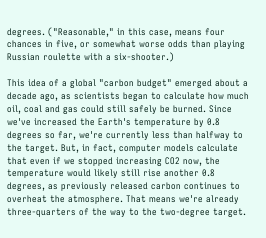degrees. ("Reasonable," in this case, means four chances in five, or somewhat worse odds than playing Russian roulette with a six-shooter.)

This idea of a global "carbon budget" emerged about a decade ago, as scientists began to calculate how much oil, coal and gas could still safely be burned. Since we've increased the Earth's temperature by 0.8 degrees so far, we're currently less than halfway to the target. But, in fact, computer models calculate that even if we stopped increasing CO2 now, the temperature would likely still rise another 0.8 degrees, as previously released carbon continues to overheat the atmosphere. That means we're already three-quarters of the way to the two-degree target.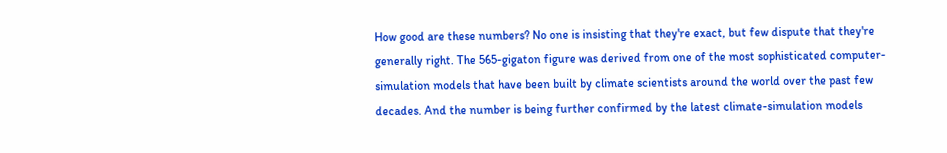How good are these numbers? No one is insisting that they're exact, but few dispute that they're generally right. The 565-gigaton figure was derived from one of the most sophisticated computer-simulation models that have been built by climate scientists around the world over the past few decades. And the number is being further confirmed by the latest climate-simulation models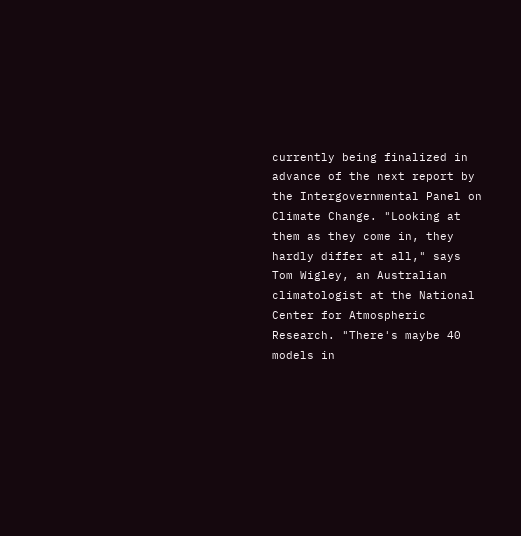currently being finalized in advance of the next report by the Intergovernmental Panel on Climate Change. "Looking at them as they come in, they hardly differ at all," says Tom Wigley, an Australian climatologist at the National Center for Atmospheric Research. "There's maybe 40 models in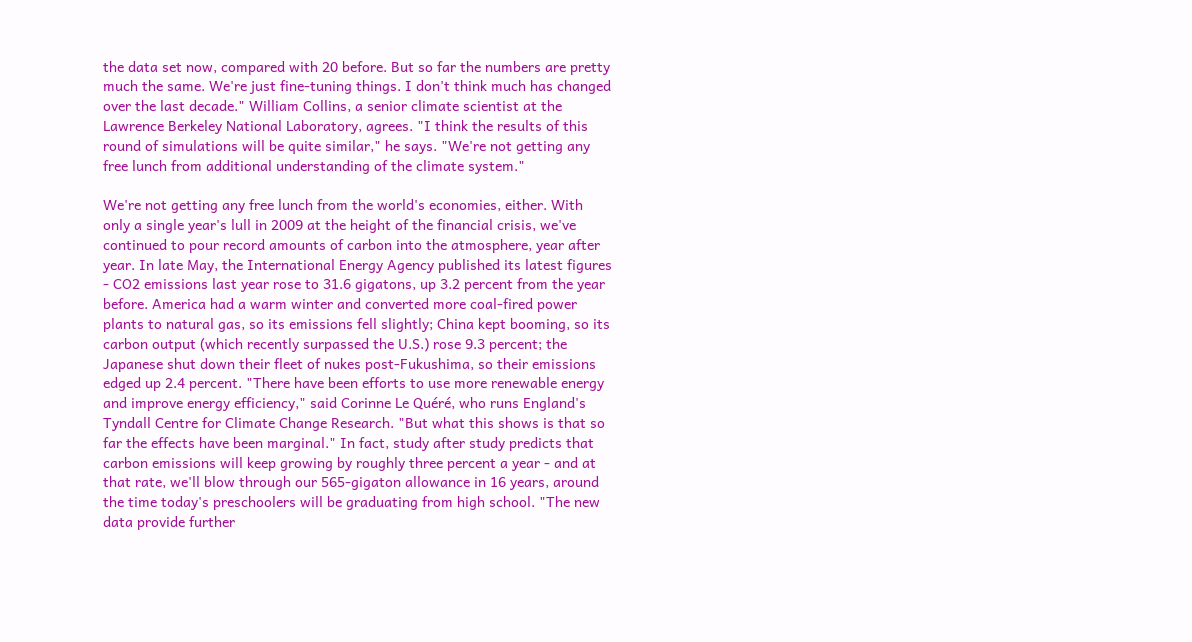the data set now, compared with 20 before. But so far the numbers are pretty much the same. We're just fine-tuning things. I don't think much has changed over the last decade." William Collins, a senior climate scientist at the Lawrence Berkeley National Laboratory, agrees. "I think the results of this round of simulations will be quite similar," he says. "We're not getting any free lunch from additional understanding of the climate system."

We're not getting any free lunch from the world's economies, either. With only a single year's lull in 2009 at the height of the financial crisis, we've continued to pour record amounts of carbon into the atmosphere, year after year. In late May, the International Energy Agency published its latest figures - CO2 emissions last year rose to 31.6 gigatons, up 3.2 percent from the year before. America had a warm winter and converted more coal-fired power plants to natural gas, so its emissions fell slightly; China kept booming, so its carbon output (which recently surpassed the U.S.) rose 9.3 percent; the Japanese shut down their fleet of nukes post-Fukushima, so their emissions edged up 2.4 percent. "There have been efforts to use more renewable energy and improve energy efficiency," said Corinne Le Quéré, who runs England's Tyndall Centre for Climate Change Research. "But what this shows is that so far the effects have been marginal." In fact, study after study predicts that carbon emissions will keep growing by roughly three percent a year - and at that rate, we'll blow through our 565-gigaton allowance in 16 years, around the time today's preschoolers will be graduating from high school. "The new data provide further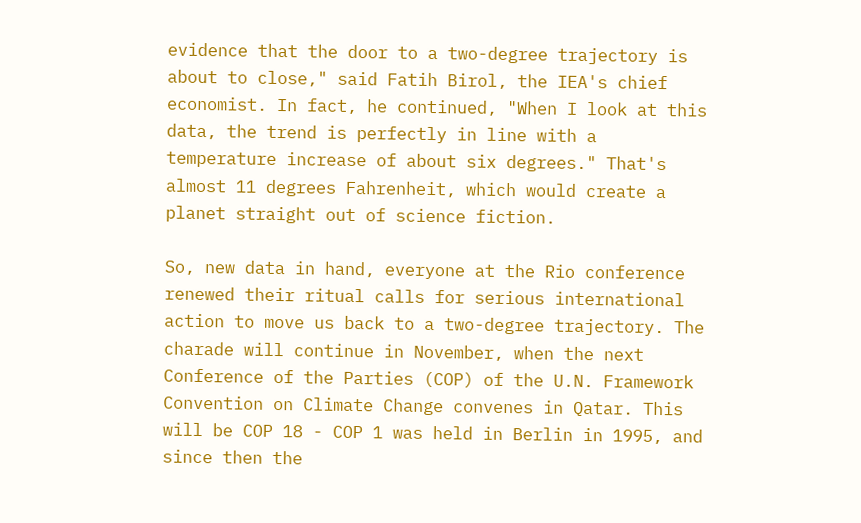evidence that the door to a two-degree trajectory is about to close," said Fatih Birol, the IEA's chief economist. In fact, he continued, "When I look at this data, the trend is perfectly in line with a temperature increase of about six degrees." That's almost 11 degrees Fahrenheit, which would create a planet straight out of science fiction.

So, new data in hand, everyone at the Rio conference renewed their ritual calls for serious international action to move us back to a two-degree trajectory. The charade will continue in November, when the next Conference of the Parties (COP) of the U.N. Framework Convention on Climate Change convenes in Qatar. This will be COP 18 - COP 1 was held in Berlin in 1995, and since then the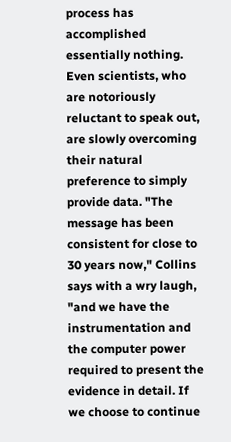process has accomplished essentially nothing. Even scientists, who are notoriously reluctant to speak out, are slowly overcoming their natural preference to simply provide data. "The message has been consistent for close to 30 years now," Collins says with a wry laugh, "and we have the instrumentation and the computer power required to present the evidence in detail. If we choose to continue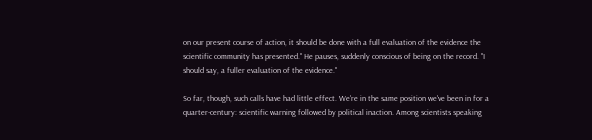on our present course of action, it should be done with a full evaluation of the evidence the scientific community has presented." He pauses, suddenly conscious of being on the record. "I should say, a fuller evaluation of the evidence."

So far, though, such calls have had little effect. We're in the same position we've been in for a quarter-century: scientific warning followed by political inaction. Among scientists speaking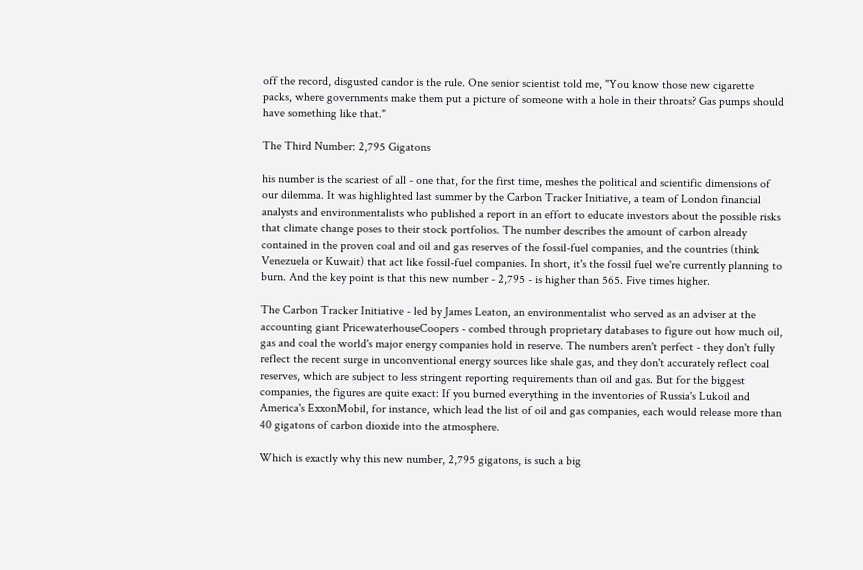off the record, disgusted candor is the rule. One senior scientist told me, "You know those new cigarette packs, where governments make them put a picture of someone with a hole in their throats? Gas pumps should have something like that."

The Third Number: 2,795 Gigatons

his number is the scariest of all - one that, for the first time, meshes the political and scientific dimensions of our dilemma. It was highlighted last summer by the Carbon Tracker Initiative, a team of London financial analysts and environmentalists who published a report in an effort to educate investors about the possible risks that climate change poses to their stock portfolios. The number describes the amount of carbon already contained in the proven coal and oil and gas reserves of the fossil-fuel companies, and the countries (think Venezuela or Kuwait) that act like fossil-fuel companies. In short, it's the fossil fuel we're currently planning to burn. And the key point is that this new number - 2,795 - is higher than 565. Five times higher.

The Carbon Tracker Initiative - led by James Leaton, an environmentalist who served as an adviser at the accounting giant PricewaterhouseCoopers - combed through proprietary databases to figure out how much oil, gas and coal the world's major energy companies hold in reserve. The numbers aren't perfect - they don't fully reflect the recent surge in unconventional energy sources like shale gas, and they don't accurately reflect coal reserves, which are subject to less stringent reporting requirements than oil and gas. But for the biggest companies, the figures are quite exact: If you burned everything in the inventories of Russia's Lukoil and America's ExxonMobil, for instance, which lead the list of oil and gas companies, each would release more than 40 gigatons of carbon dioxide into the atmosphere.

Which is exactly why this new number, 2,795 gigatons, is such a big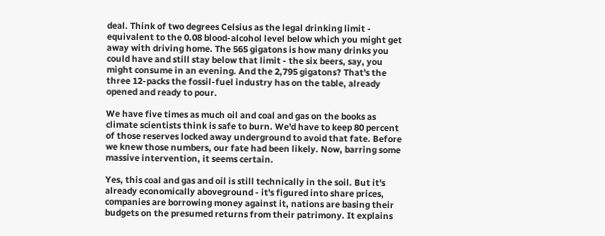deal. Think of two degrees Celsius as the legal drinking limit - equivalent to the 0.08 blood-alcohol level below which you might get away with driving home. The 565 gigatons is how many drinks you could have and still stay below that limit - the six beers, say, you might consume in an evening. And the 2,795 gigatons? That's the three 12-packs the fossil-fuel industry has on the table, already opened and ready to pour.

We have five times as much oil and coal and gas on the books as climate scientists think is safe to burn. We'd have to keep 80 percent of those reserves locked away underground to avoid that fate. Before we knew those numbers, our fate had been likely. Now, barring some massive intervention, it seems certain.

Yes, this coal and gas and oil is still technically in the soil. But it's already economically aboveground - it's figured into share prices, companies are borrowing money against it, nations are basing their budgets on the presumed returns from their patrimony. It explains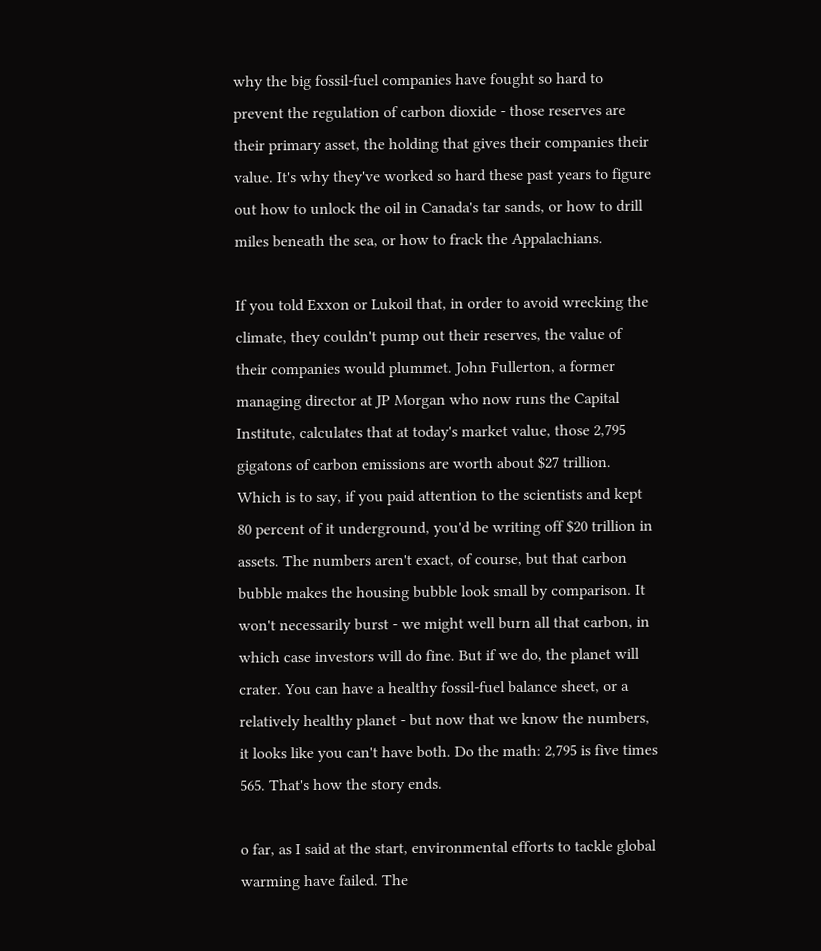why the big fossil-fuel companies have fought so hard to prevent the regulation of carbon dioxide - those reserves are their primary asset, the holding that gives their companies their value. It's why they've worked so hard these past years to figure out how to unlock the oil in Canada's tar sands, or how to drill miles beneath the sea, or how to frack the Appalachians.

If you told Exxon or Lukoil that, in order to avoid wrecking the climate, they couldn't pump out their reserves, the value of their companies would plummet. John Fullerton, a former managing director at JP Morgan who now runs the Capital Institute, calculates that at today's market value, those 2,795 gigatons of carbon emissions are worth about $27 trillion. Which is to say, if you paid attention to the scientists and kept 80 percent of it underground, you'd be writing off $20 trillion in assets. The numbers aren't exact, of course, but that carbon bubble makes the housing bubble look small by comparison. It won't necessarily burst - we might well burn all that carbon, in which case investors will do fine. But if we do, the planet will crater. You can have a healthy fossil-fuel balance sheet, or a relatively healthy planet - but now that we know the numbers, it looks like you can't have both. Do the math: 2,795 is five times 565. That's how the story ends.

o far, as I said at the start, environmental efforts to tackle global warming have failed. The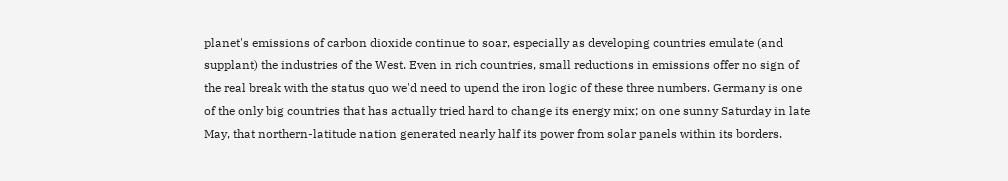planet's emissions of carbon dioxide continue to soar, especially as developing countries emulate (and supplant) the industries of the West. Even in rich countries, small reductions in emissions offer no sign of the real break with the status quo we'd need to upend the iron logic of these three numbers. Germany is one of the only big countries that has actually tried hard to change its energy mix; on one sunny Saturday in late May, that northern-latitude nation generated nearly half its power from solar panels within its borders.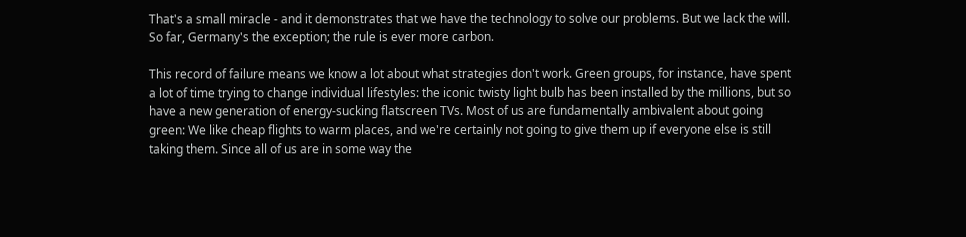That's a small miracle - and it demonstrates that we have the technology to solve our problems. But we lack the will. So far, Germany's the exception; the rule is ever more carbon.

This record of failure means we know a lot about what strategies don't work. Green groups, for instance, have spent a lot of time trying to change individual lifestyles: the iconic twisty light bulb has been installed by the millions, but so have a new generation of energy-sucking flatscreen TVs. Most of us are fundamentally ambivalent about going green: We like cheap flights to warm places, and we're certainly not going to give them up if everyone else is still taking them. Since all of us are in some way the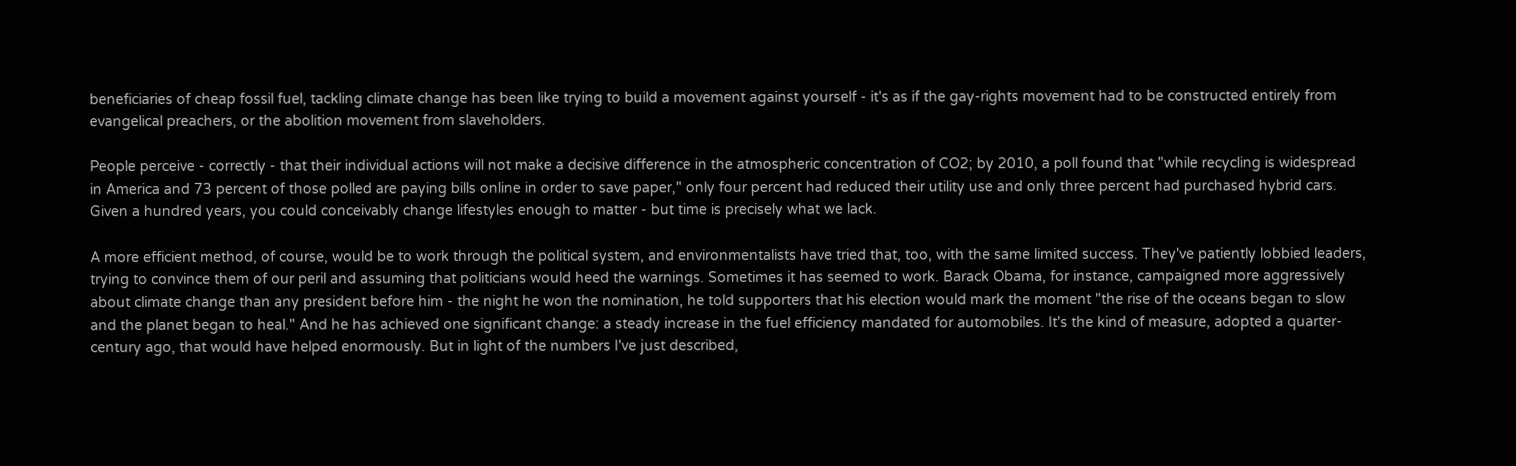beneficiaries of cheap fossil fuel, tackling climate change has been like trying to build a movement against yourself - it's as if the gay-rights movement had to be constructed entirely from evangelical preachers, or the abolition movement from slaveholders.

People perceive - correctly - that their individual actions will not make a decisive difference in the atmospheric concentration of CO2; by 2010, a poll found that "while recycling is widespread in America and 73 percent of those polled are paying bills online in order to save paper," only four percent had reduced their utility use and only three percent had purchased hybrid cars. Given a hundred years, you could conceivably change lifestyles enough to matter - but time is precisely what we lack.

A more efficient method, of course, would be to work through the political system, and environmentalists have tried that, too, with the same limited success. They've patiently lobbied leaders, trying to convince them of our peril and assuming that politicians would heed the warnings. Sometimes it has seemed to work. Barack Obama, for instance, campaigned more aggressively about climate change than any president before him - the night he won the nomination, he told supporters that his election would mark the moment "the rise of the oceans began to slow and the planet began to heal." And he has achieved one significant change: a steady increase in the fuel efficiency mandated for automobiles. It's the kind of measure, adopted a quarter-century ago, that would have helped enormously. But in light of the numbers I've just described,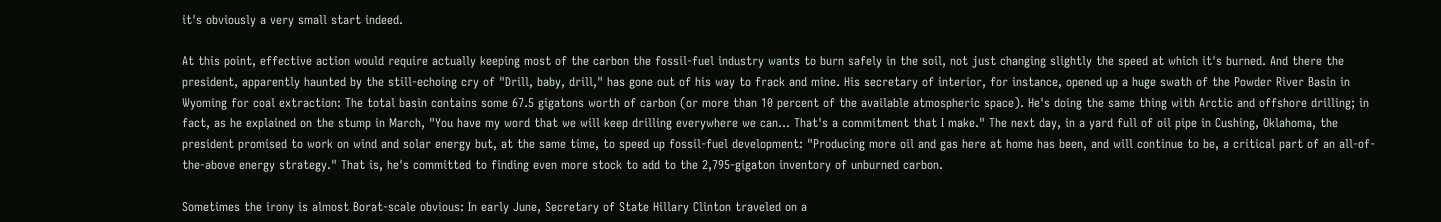it's obviously a very small start indeed.

At this point, effective action would require actually keeping most of the carbon the fossil-fuel industry wants to burn safely in the soil, not just changing slightly the speed at which it's burned. And there the president, apparently haunted by the still-echoing cry of "Drill, baby, drill," has gone out of his way to frack and mine. His secretary of interior, for instance, opened up a huge swath of the Powder River Basin in Wyoming for coal extraction: The total basin contains some 67.5 gigatons worth of carbon (or more than 10 percent of the available atmospheric space). He's doing the same thing with Arctic and offshore drilling; in fact, as he explained on the stump in March, "You have my word that we will keep drilling everywhere we can... That's a commitment that I make." The next day, in a yard full of oil pipe in Cushing, Oklahoma, the president promised to work on wind and solar energy but, at the same time, to speed up fossil-fuel development: "Producing more oil and gas here at home has been, and will continue to be, a critical part of an all-of-the-above energy strategy." That is, he's committed to finding even more stock to add to the 2,795-gigaton inventory of unburned carbon.

Sometimes the irony is almost Borat-scale obvious: In early June, Secretary of State Hillary Clinton traveled on a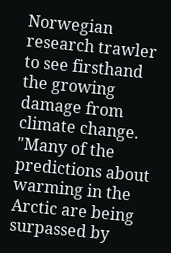Norwegian research trawler to see firsthand the growing damage from climate change. "Many of the predictions about warming in the Arctic are being surpassed by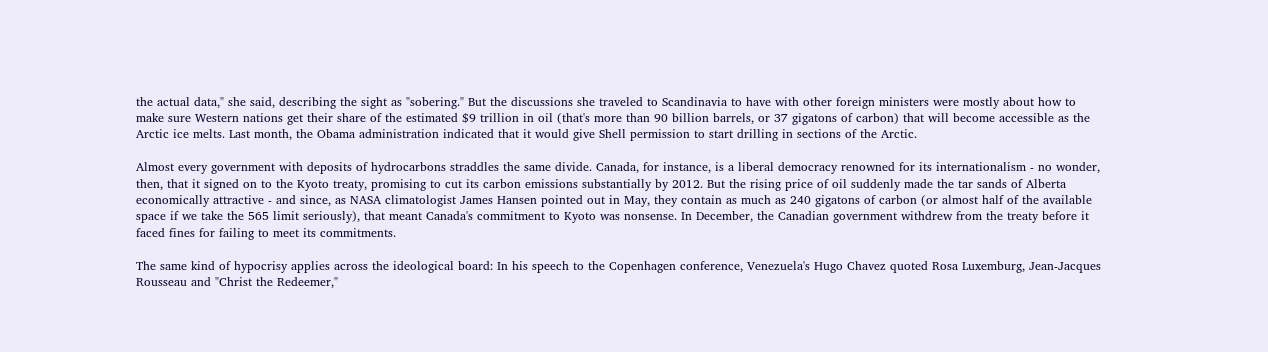the actual data," she said, describing the sight as "sobering." But the discussions she traveled to Scandinavia to have with other foreign ministers were mostly about how to make sure Western nations get their share of the estimated $9 trillion in oil (that's more than 90 billion barrels, or 37 gigatons of carbon) that will become accessible as the Arctic ice melts. Last month, the Obama administration indicated that it would give Shell permission to start drilling in sections of the Arctic.

Almost every government with deposits of hydrocarbons straddles the same divide. Canada, for instance, is a liberal democracy renowned for its internationalism - no wonder, then, that it signed on to the Kyoto treaty, promising to cut its carbon emissions substantially by 2012. But the rising price of oil suddenly made the tar sands of Alberta economically attractive - and since, as NASA climatologist James Hansen pointed out in May, they contain as much as 240 gigatons of carbon (or almost half of the available space if we take the 565 limit seriously), that meant Canada's commitment to Kyoto was nonsense. In December, the Canadian government withdrew from the treaty before it faced fines for failing to meet its commitments.

The same kind of hypocrisy applies across the ideological board: In his speech to the Copenhagen conference, Venezuela's Hugo Chavez quoted Rosa Luxemburg, Jean-Jacques Rousseau and "Christ the Redeemer,"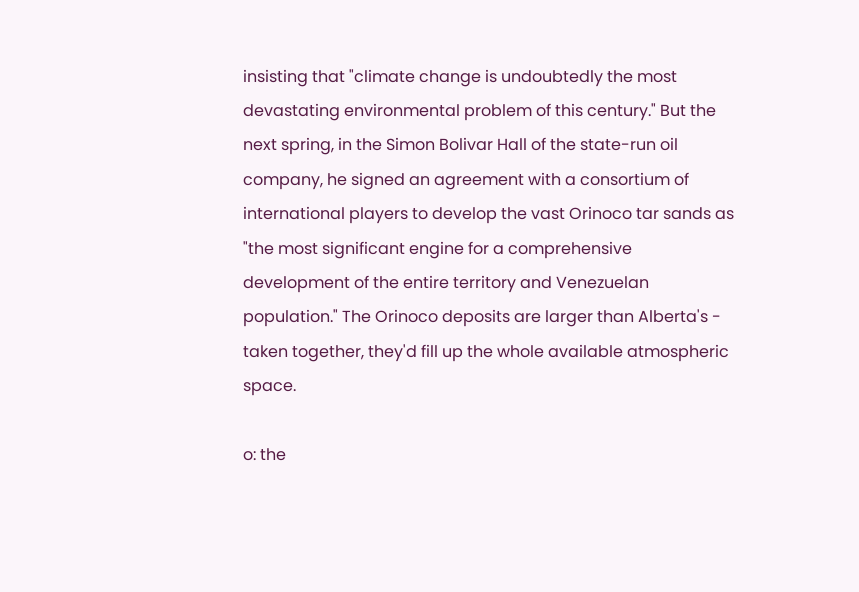insisting that "climate change is undoubtedly the most devastating environmental problem of this century." But the next spring, in the Simon Bolivar Hall of the state-run oil company, he signed an agreement with a consortium of international players to develop the vast Orinoco tar sands as "the most significant engine for a comprehensive development of the entire territory and Venezuelan population." The Orinoco deposits are larger than Alberta's - taken together, they'd fill up the whole available atmospheric space.

o: the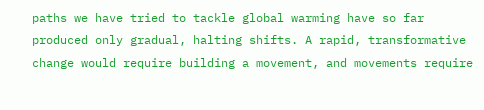paths we have tried to tackle global warming have so far produced only gradual, halting shifts. A rapid, transformative change would require building a movement, and movements require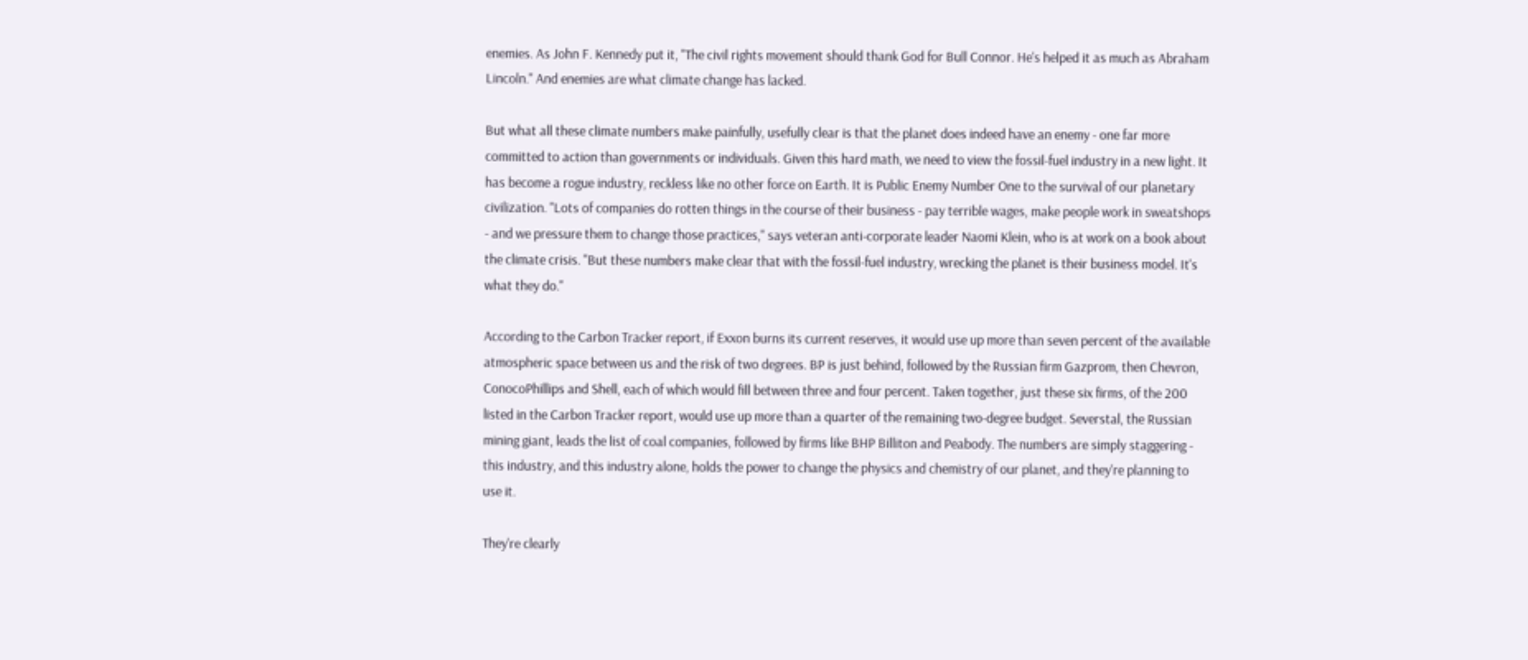enemies. As John F. Kennedy put it, "The civil rights movement should thank God for Bull Connor. He's helped it as much as Abraham Lincoln." And enemies are what climate change has lacked.

But what all these climate numbers make painfully, usefully clear is that the planet does indeed have an enemy - one far more committed to action than governments or individuals. Given this hard math, we need to view the fossil-fuel industry in a new light. It has become a rogue industry, reckless like no other force on Earth. It is Public Enemy Number One to the survival of our planetary civilization. "Lots of companies do rotten things in the course of their business - pay terrible wages, make people work in sweatshops - and we pressure them to change those practices," says veteran anti-corporate leader Naomi Klein, who is at work on a book about the climate crisis. "But these numbers make clear that with the fossil-fuel industry, wrecking the planet is their business model. It's what they do."

According to the Carbon Tracker report, if Exxon burns its current reserves, it would use up more than seven percent of the available atmospheric space between us and the risk of two degrees. BP is just behind, followed by the Russian firm Gazprom, then Chevron, ConocoPhillips and Shell, each of which would fill between three and four percent. Taken together, just these six firms, of the 200 listed in the Carbon Tracker report, would use up more than a quarter of the remaining two-degree budget. Severstal, the Russian mining giant, leads the list of coal companies, followed by firms like BHP Billiton and Peabody. The numbers are simply staggering - this industry, and this industry alone, holds the power to change the physics and chemistry of our planet, and they're planning to use it.

They're clearly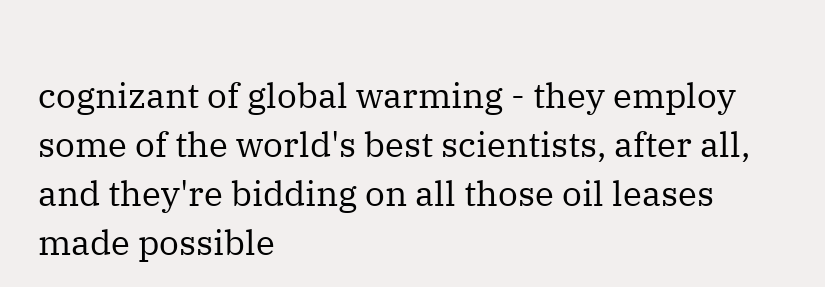cognizant of global warming - they employ some of the world's best scientists, after all, and they're bidding on all those oil leases made possible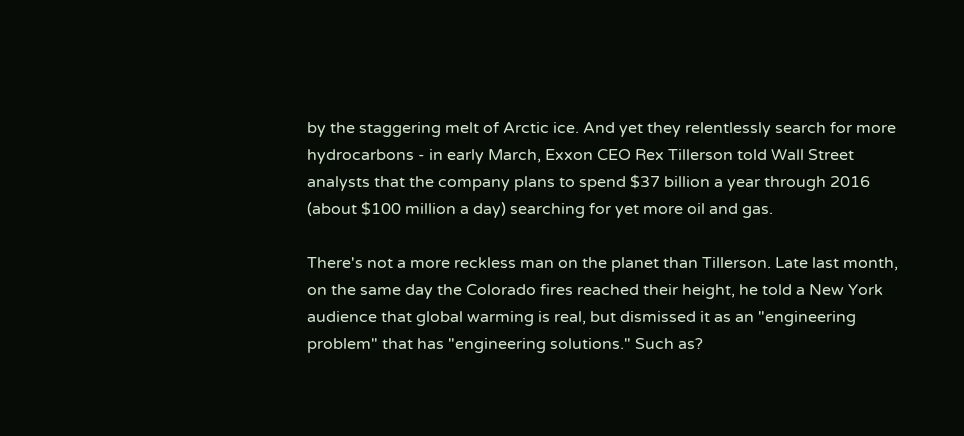by the staggering melt of Arctic ice. And yet they relentlessly search for more hydrocarbons - in early March, Exxon CEO Rex Tillerson told Wall Street analysts that the company plans to spend $37 billion a year through 2016 (about $100 million a day) searching for yet more oil and gas.

There's not a more reckless man on the planet than Tillerson. Late last month, on the same day the Colorado fires reached their height, he told a New York audience that global warming is real, but dismissed it as an "engineering problem" that has "engineering solutions." Such as?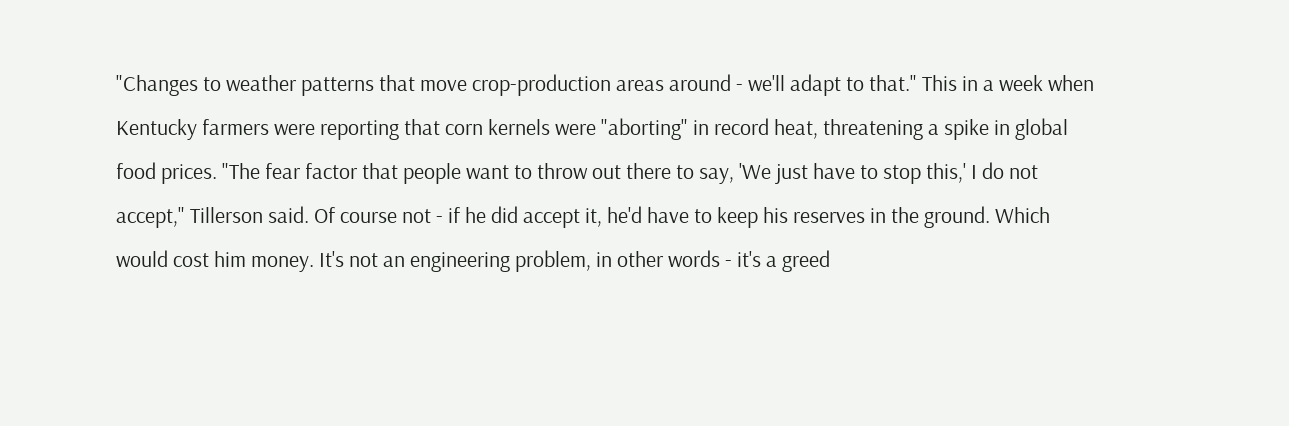"Changes to weather patterns that move crop-production areas around - we'll adapt to that." This in a week when Kentucky farmers were reporting that corn kernels were "aborting" in record heat, threatening a spike in global food prices. "The fear factor that people want to throw out there to say, 'We just have to stop this,' I do not accept," Tillerson said. Of course not - if he did accept it, he'd have to keep his reserves in the ground. Which would cost him money. It's not an engineering problem, in other words - it's a greed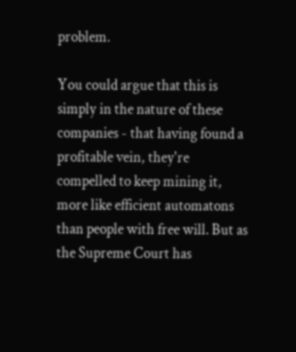problem.

You could argue that this is simply in the nature of these companies - that having found a profitable vein, they're compelled to keep mining it, more like efficient automatons than people with free will. But as the Supreme Court has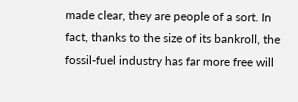made clear, they are people of a sort. In fact, thanks to the size of its bankroll, the fossil-fuel industry has far more free will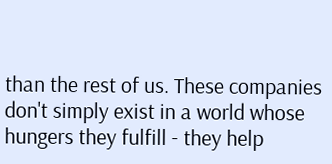than the rest of us. These companies don't simply exist in a world whose hungers they fulfill - they help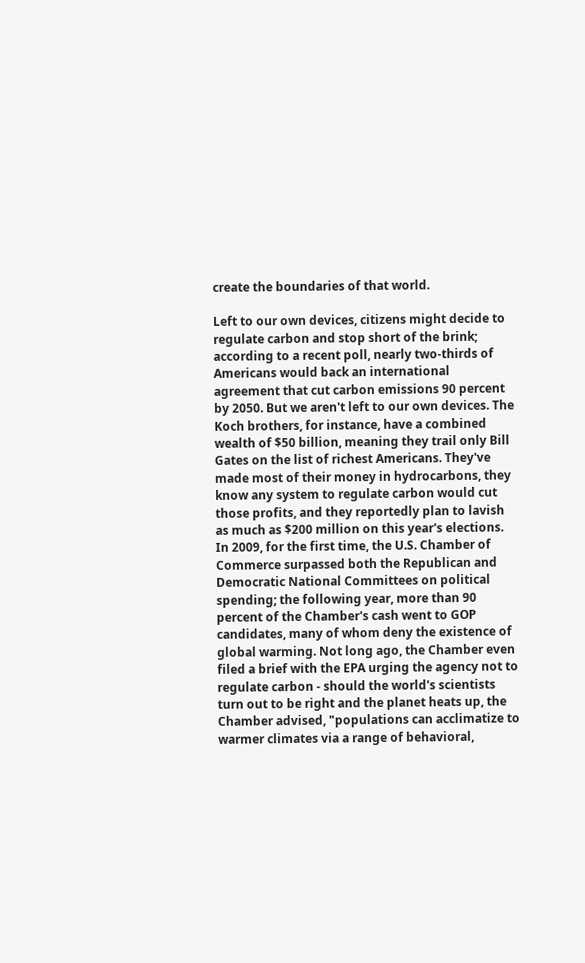create the boundaries of that world.

Left to our own devices, citizens might decide to regulate carbon and stop short of the brink; according to a recent poll, nearly two-thirds of Americans would back an international agreement that cut carbon emissions 90 percent by 2050. But we aren't left to our own devices. The Koch brothers, for instance, have a combined wealth of $50 billion, meaning they trail only Bill Gates on the list of richest Americans. They've made most of their money in hydrocarbons, they know any system to regulate carbon would cut those profits, and they reportedly plan to lavish as much as $200 million on this year's elections. In 2009, for the first time, the U.S. Chamber of Commerce surpassed both the Republican and Democratic National Committees on political spending; the following year, more than 90 percent of the Chamber's cash went to GOP candidates, many of whom deny the existence of global warming. Not long ago, the Chamber even filed a brief with the EPA urging the agency not to regulate carbon - should the world's scientists turn out to be right and the planet heats up, the Chamber advised, "populations can acclimatize to warmer climates via a range of behavioral,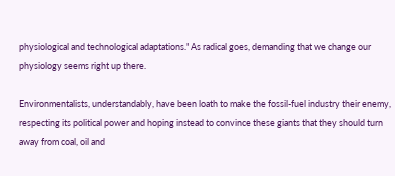physiological and technological adaptations." As radical goes, demanding that we change our physiology seems right up there.

Environmentalists, understandably, have been loath to make the fossil-fuel industry their enemy, respecting its political power and hoping instead to convince these giants that they should turn away from coal, oil and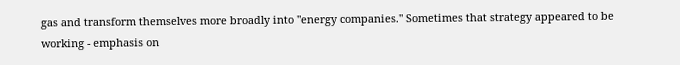gas and transform themselves more broadly into "energy companies." Sometimes that strategy appeared to be working - emphasis on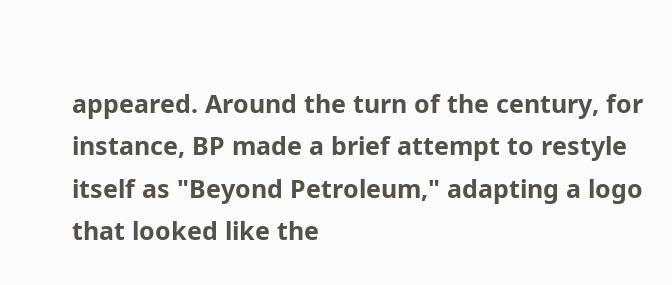appeared. Around the turn of the century, for instance, BP made a brief attempt to restyle itself as "Beyond Petroleum," adapting a logo that looked like the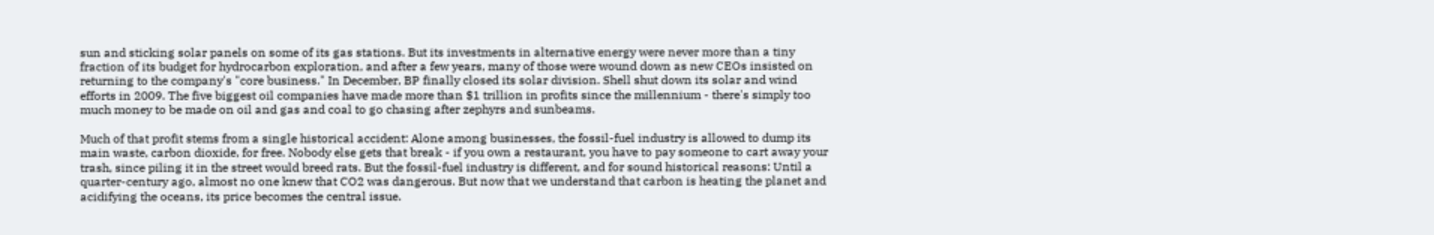sun and sticking solar panels on some of its gas stations. But its investments in alternative energy were never more than a tiny fraction of its budget for hydrocarbon exploration, and after a few years, many of those were wound down as new CEOs insisted on returning to the company's "core business." In December, BP finally closed its solar division. Shell shut down its solar and wind efforts in 2009. The five biggest oil companies have made more than $1 trillion in profits since the millennium - there's simply too much money to be made on oil and gas and coal to go chasing after zephyrs and sunbeams.

Much of that profit stems from a single historical accident: Alone among businesses, the fossil-fuel industry is allowed to dump its main waste, carbon dioxide, for free. Nobody else gets that break - if you own a restaurant, you have to pay someone to cart away your trash, since piling it in the street would breed rats. But the fossil-fuel industry is different, and for sound historical reasons: Until a quarter-century ago, almost no one knew that CO2 was dangerous. But now that we understand that carbon is heating the planet and acidifying the oceans, its price becomes the central issue.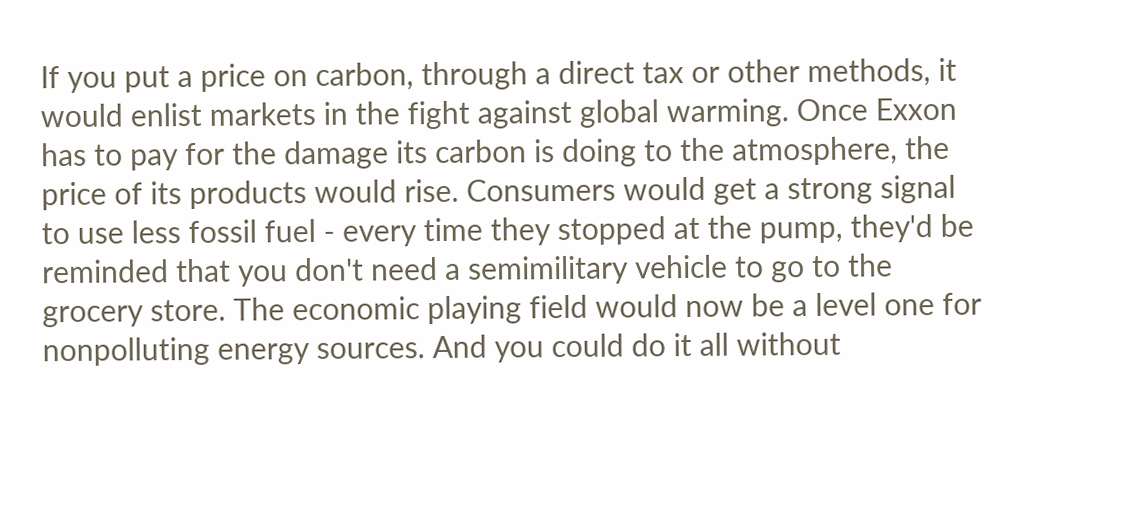If you put a price on carbon, through a direct tax or other methods, it would enlist markets in the fight against global warming. Once Exxon has to pay for the damage its carbon is doing to the atmosphere, the price of its products would rise. Consumers would get a strong signal to use less fossil fuel - every time they stopped at the pump, they'd be reminded that you don't need a semimilitary vehicle to go to the grocery store. The economic playing field would now be a level one for nonpolluting energy sources. And you could do it all without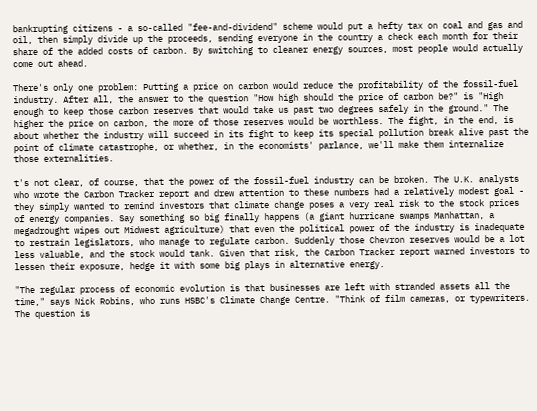bankrupting citizens - a so-called "fee-and-dividend" scheme would put a hefty tax on coal and gas and oil, then simply divide up the proceeds, sending everyone in the country a check each month for their share of the added costs of carbon. By switching to cleaner energy sources, most people would actually come out ahead.

There's only one problem: Putting a price on carbon would reduce the profitability of the fossil-fuel industry. After all, the answer to the question "How high should the price of carbon be?" is "High enough to keep those carbon reserves that would take us past two degrees safely in the ground." The higher the price on carbon, the more of those reserves would be worthless. The fight, in the end, is about whether the industry will succeed in its fight to keep its special pollution break alive past the point of climate catastrophe, or whether, in the economists' parlance, we'll make them internalize those externalities.

t's not clear, of course, that the power of the fossil-fuel industry can be broken. The U.K. analysts who wrote the Carbon Tracker report and drew attention to these numbers had a relatively modest goal - they simply wanted to remind investors that climate change poses a very real risk to the stock prices of energy companies. Say something so big finally happens (a giant hurricane swamps Manhattan, a megadrought wipes out Midwest agriculture) that even the political power of the industry is inadequate to restrain legislators, who manage to regulate carbon. Suddenly those Chevron reserves would be a lot less valuable, and the stock would tank. Given that risk, the Carbon Tracker report warned investors to lessen their exposure, hedge it with some big plays in alternative energy.

"The regular process of economic evolution is that businesses are left with stranded assets all the time," says Nick Robins, who runs HSBC's Climate Change Centre. "Think of film cameras, or typewriters. The question is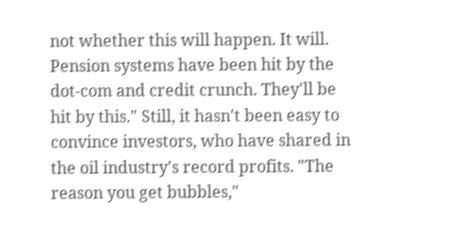not whether this will happen. It will. Pension systems have been hit by the dot-com and credit crunch. They'll be hit by this." Still, it hasn't been easy to convince investors, who have shared in the oil industry's record profits. "The reason you get bubbles,"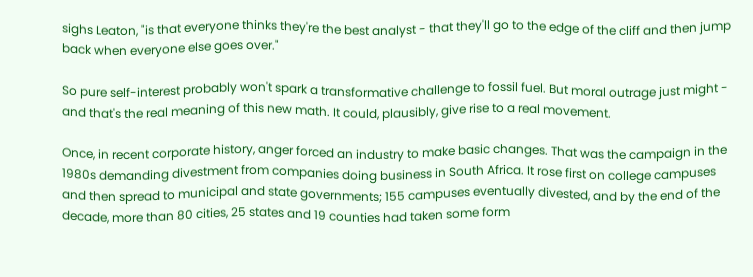sighs Leaton, "is that everyone thinks they're the best analyst - that they'll go to the edge of the cliff and then jump back when everyone else goes over."

So pure self-interest probably won't spark a transformative challenge to fossil fuel. But moral outrage just might - and that's the real meaning of this new math. It could, plausibly, give rise to a real movement.

Once, in recent corporate history, anger forced an industry to make basic changes. That was the campaign in the 1980s demanding divestment from companies doing business in South Africa. It rose first on college campuses and then spread to municipal and state governments; 155 campuses eventually divested, and by the end of the decade, more than 80 cities, 25 states and 19 counties had taken some form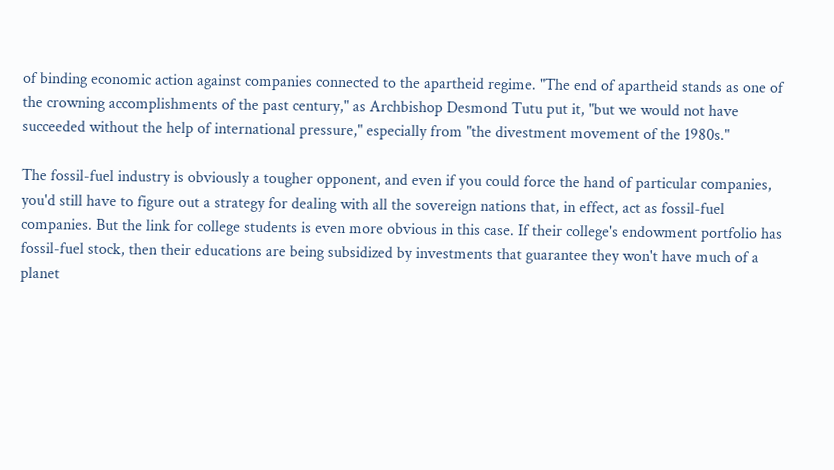of binding economic action against companies connected to the apartheid regime. "The end of apartheid stands as one of the crowning accomplishments of the past century," as Archbishop Desmond Tutu put it, "but we would not have succeeded without the help of international pressure," especially from "the divestment movement of the 1980s."

The fossil-fuel industry is obviously a tougher opponent, and even if you could force the hand of particular companies, you'd still have to figure out a strategy for dealing with all the sovereign nations that, in effect, act as fossil-fuel companies. But the link for college students is even more obvious in this case. If their college's endowment portfolio has fossil-fuel stock, then their educations are being subsidized by investments that guarantee they won't have much of a planet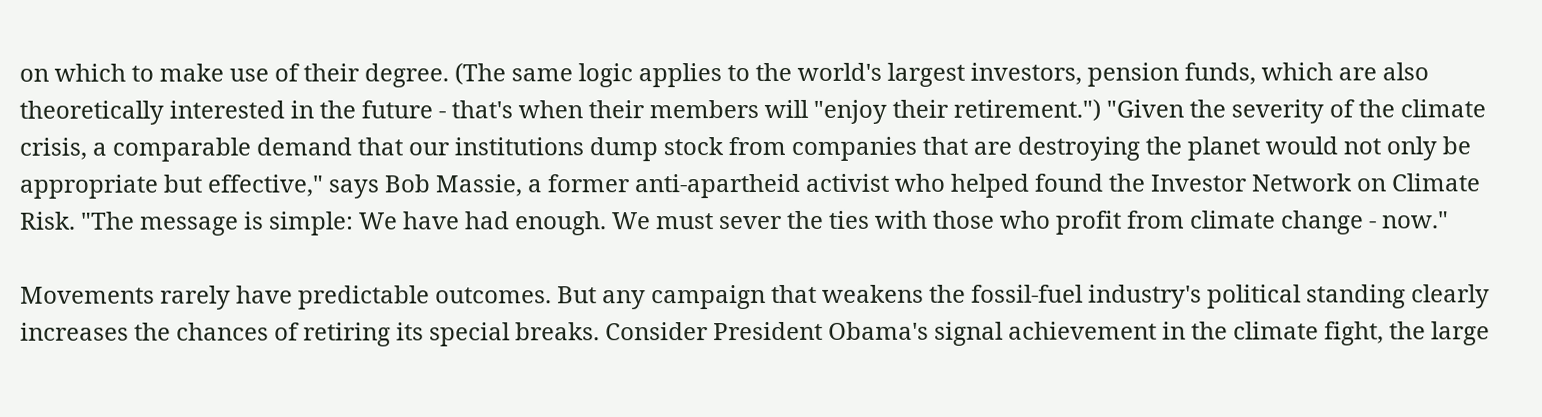on which to make use of their degree. (The same logic applies to the world's largest investors, pension funds, which are also theoretically interested in the future - that's when their members will "enjoy their retirement.") "Given the severity of the climate crisis, a comparable demand that our institutions dump stock from companies that are destroying the planet would not only be appropriate but effective," says Bob Massie, a former anti-apartheid activist who helped found the Investor Network on Climate Risk. "The message is simple: We have had enough. We must sever the ties with those who profit from climate change - now."

Movements rarely have predictable outcomes. But any campaign that weakens the fossil-fuel industry's political standing clearly increases the chances of retiring its special breaks. Consider President Obama's signal achievement in the climate fight, the large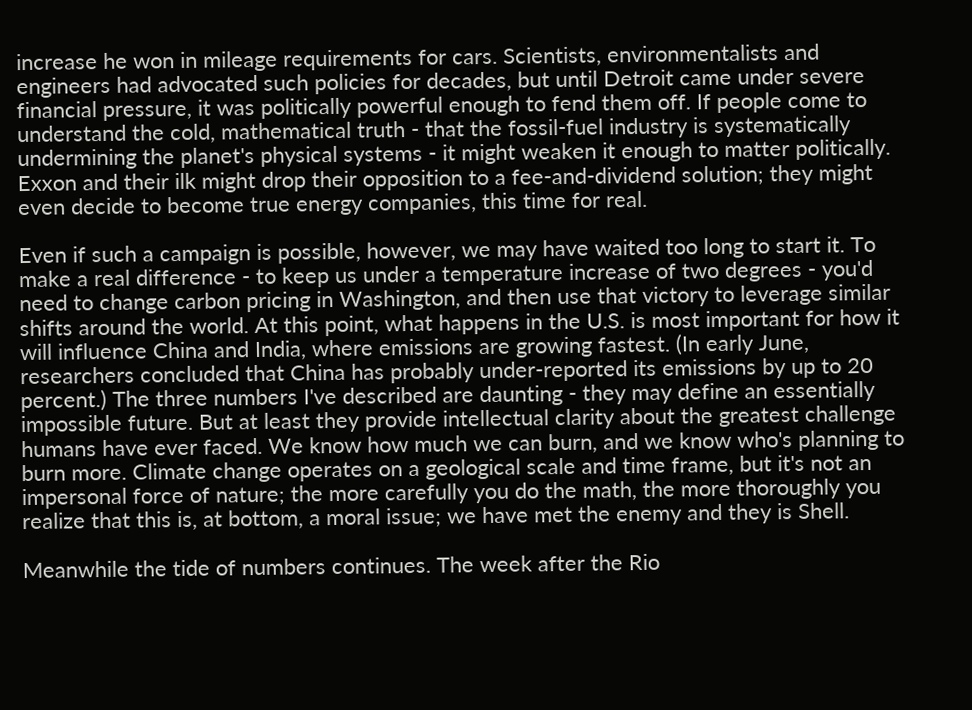increase he won in mileage requirements for cars. Scientists, environmentalists and engineers had advocated such policies for decades, but until Detroit came under severe financial pressure, it was politically powerful enough to fend them off. If people come to understand the cold, mathematical truth - that the fossil-fuel industry is systematically undermining the planet's physical systems - it might weaken it enough to matter politically. Exxon and their ilk might drop their opposition to a fee-and-dividend solution; they might even decide to become true energy companies, this time for real.

Even if such a campaign is possible, however, we may have waited too long to start it. To make a real difference - to keep us under a temperature increase of two degrees - you'd need to change carbon pricing in Washington, and then use that victory to leverage similar shifts around the world. At this point, what happens in the U.S. is most important for how it will influence China and India, where emissions are growing fastest. (In early June, researchers concluded that China has probably under-reported its emissions by up to 20 percent.) The three numbers I've described are daunting - they may define an essentially impossible future. But at least they provide intellectual clarity about the greatest challenge humans have ever faced. We know how much we can burn, and we know who's planning to burn more. Climate change operates on a geological scale and time frame, but it's not an impersonal force of nature; the more carefully you do the math, the more thoroughly you realize that this is, at bottom, a moral issue; we have met the enemy and they is Shell.

Meanwhile the tide of numbers continues. The week after the Rio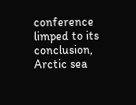conference limped to its conclusion, Arctic sea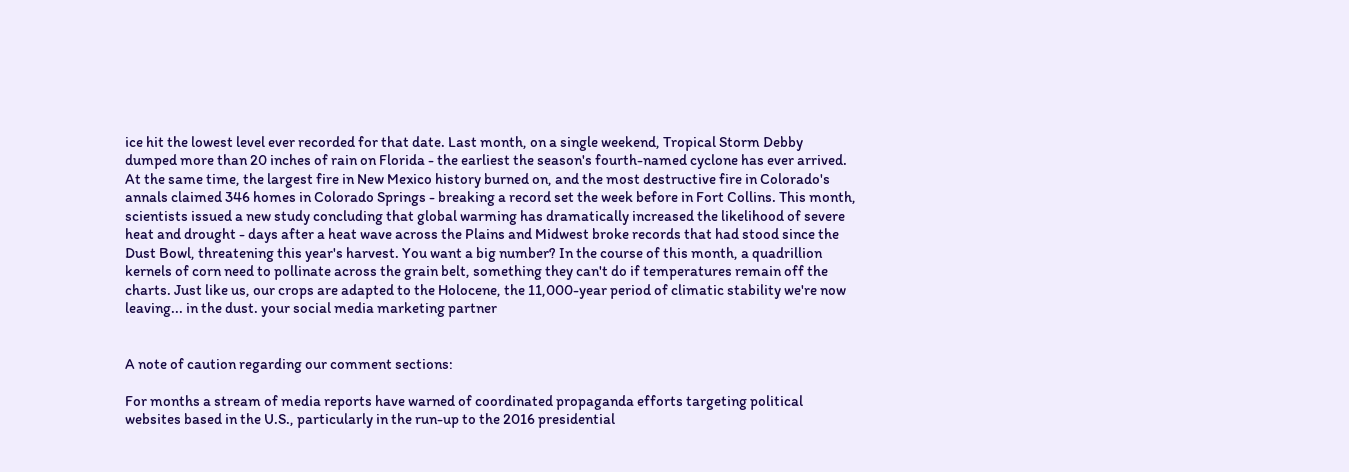ice hit the lowest level ever recorded for that date. Last month, on a single weekend, Tropical Storm Debby dumped more than 20 inches of rain on Florida - the earliest the season's fourth-named cyclone has ever arrived. At the same time, the largest fire in New Mexico history burned on, and the most destructive fire in Colorado's annals claimed 346 homes in Colorado Springs - breaking a record set the week before in Fort Collins. This month, scientists issued a new study concluding that global warming has dramatically increased the likelihood of severe heat and drought - days after a heat wave across the Plains and Midwest broke records that had stood since the Dust Bowl, threatening this year's harvest. You want a big number? In the course of this month, a quadrillion kernels of corn need to pollinate across the grain belt, something they can't do if temperatures remain off the charts. Just like us, our crops are adapted to the Holocene, the 11,000-year period of climatic stability we're now leaving... in the dust. your social media marketing partner


A note of caution regarding our comment sections:

For months a stream of media reports have warned of coordinated propaganda efforts targeting political websites based in the U.S., particularly in the run-up to the 2016 presidential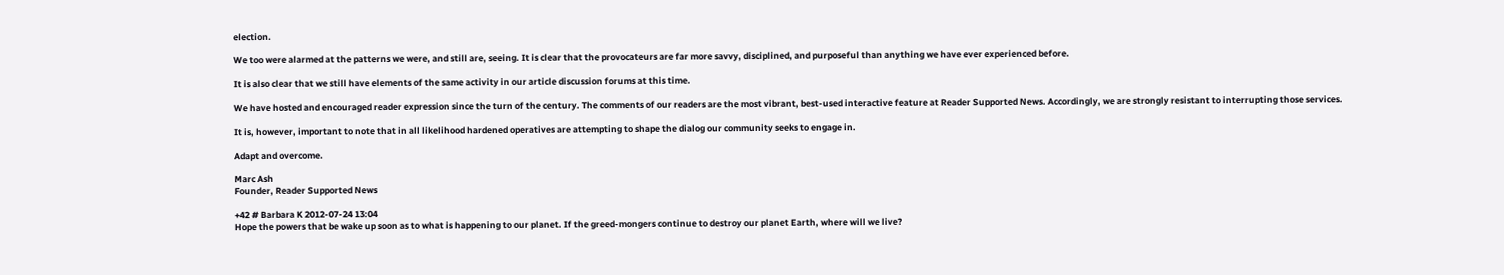election.

We too were alarmed at the patterns we were, and still are, seeing. It is clear that the provocateurs are far more savvy, disciplined, and purposeful than anything we have ever experienced before.

It is also clear that we still have elements of the same activity in our article discussion forums at this time.

We have hosted and encouraged reader expression since the turn of the century. The comments of our readers are the most vibrant, best-used interactive feature at Reader Supported News. Accordingly, we are strongly resistant to interrupting those services.

It is, however, important to note that in all likelihood hardened operatives are attempting to shape the dialog our community seeks to engage in.

Adapt and overcome.

Marc Ash
Founder, Reader Supported News

+42 # Barbara K 2012-07-24 13:04
Hope the powers that be wake up soon as to what is happening to our planet. If the greed-mongers continue to destroy our planet Earth, where will we live?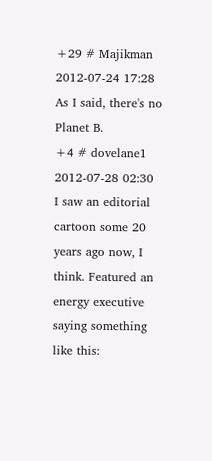+29 # Majikman 2012-07-24 17:28
As I said, there's no Planet B.
+4 # dovelane1 2012-07-28 02:30
I saw an editorial cartoon some 20 years ago now, I think. Featured an energy executive saying something like this: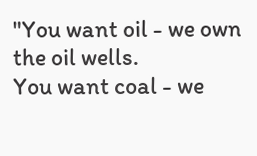"You want oil - we own the oil wells.
You want coal - we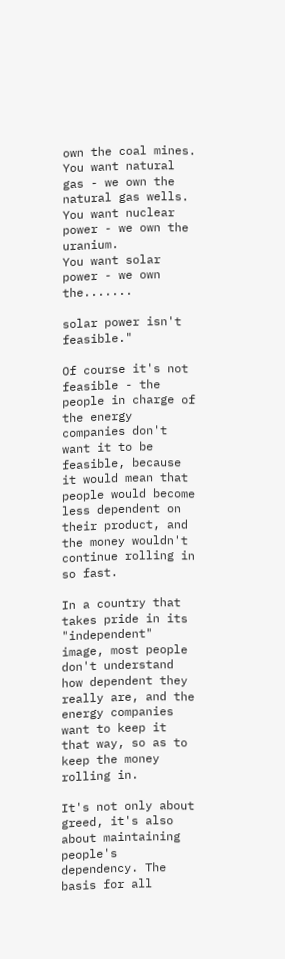own the coal mines.
You want natural gas - we own the natural gas wells.
You want nuclear power - we own the uranium.
You want solar power - we own the.......

solar power isn't feasible."

Of course it's not feasible - the people in charge of the energy companies don't want it to be feasible, because it would mean that people would become less dependent on their product, and the money wouldn't continue rolling in so fast.

In a country that takes pride in its "independent" image, most people don't understand how dependent they really are, and the energy companies want to keep it that way, so as to keep the money rolling in.

It's not only about greed, it's also about maintaining people's dependency. The basis for all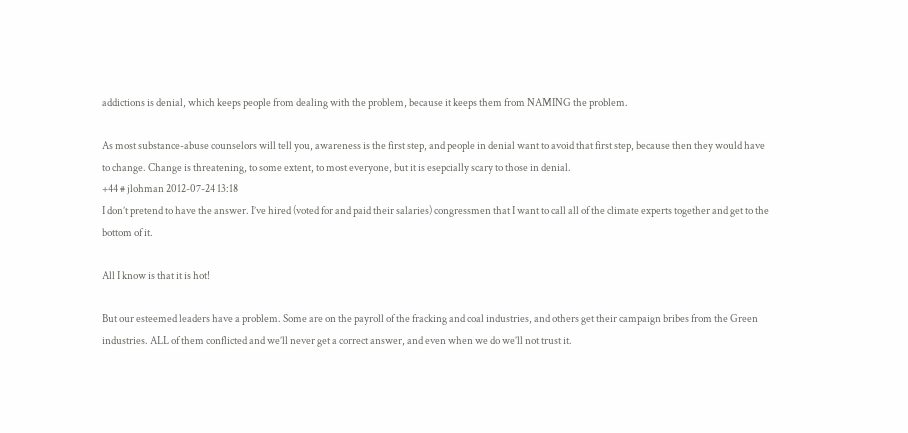addictions is denial, which keeps people from dealing with the problem, because it keeps them from NAMING the problem.

As most substance-abuse counselors will tell you, awareness is the first step, and people in denial want to avoid that first step, because then they would have to change. Change is threatening, to some extent, to most everyone, but it is esepcially scary to those in denial.
+44 # jlohman 2012-07-24 13:18
I don’t pretend to have the answer. I’ve hired (voted for and paid their salaries) congressmen that I want to call all of the climate experts together and get to the bottom of it.

All I know is that it is hot!

But our esteemed leaders have a problem. Some are on the payroll of the fracking and coal industries, and others get their campaign bribes from the Green industries. ALL of them conflicted and we’ll never get a correct answer, and even when we do we’ll not trust it.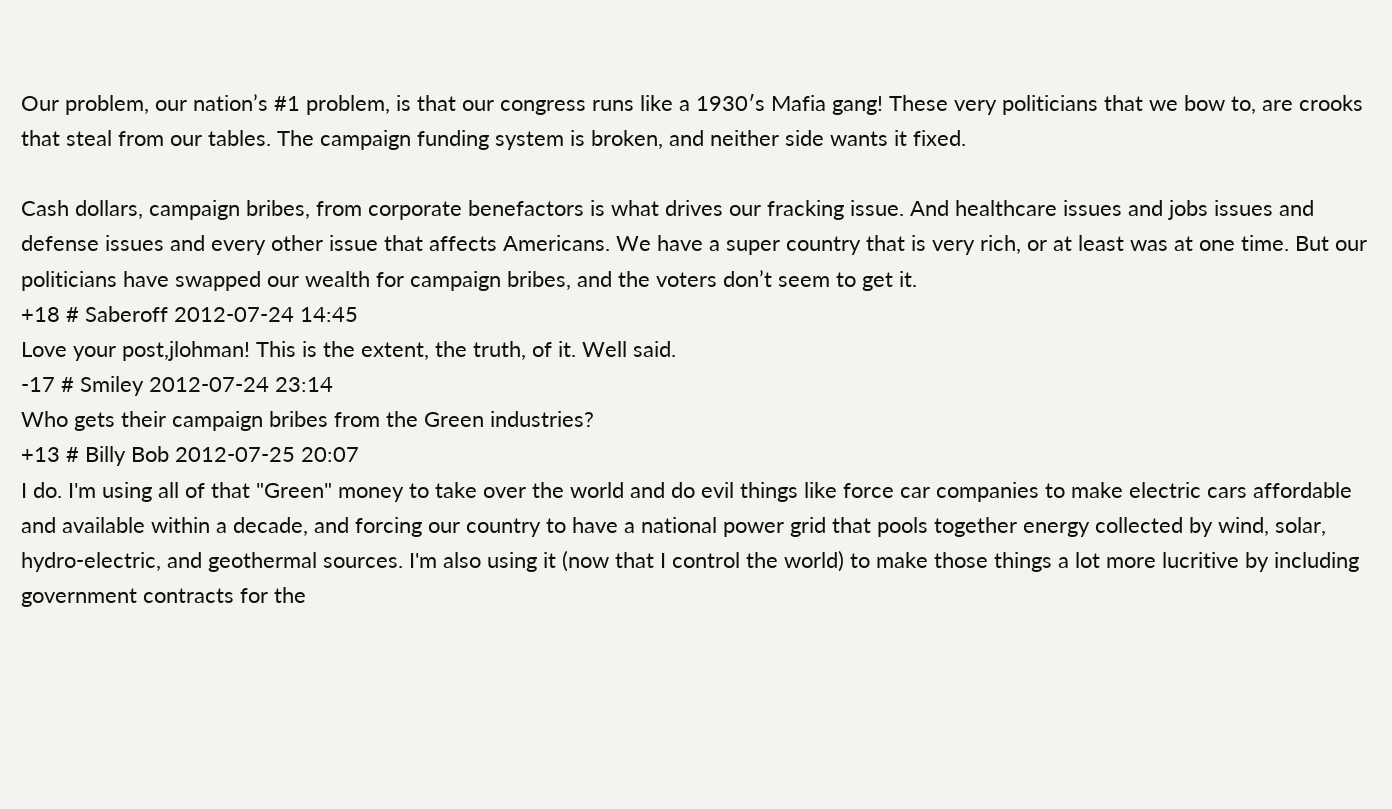Our problem, our nation’s #1 problem, is that our congress runs like a 1930′s Mafia gang! These very politicians that we bow to, are crooks that steal from our tables. The campaign funding system is broken, and neither side wants it fixed.

Cash dollars, campaign bribes, from corporate benefactors is what drives our fracking issue. And healthcare issues and jobs issues and defense issues and every other issue that affects Americans. We have a super country that is very rich, or at least was at one time. But our politicians have swapped our wealth for campaign bribes, and the voters don’t seem to get it.
+18 # Saberoff 2012-07-24 14:45
Love your post,jlohman! This is the extent, the truth, of it. Well said.
-17 # Smiley 2012-07-24 23:14
Who gets their campaign bribes from the Green industries?
+13 # Billy Bob 2012-07-25 20:07
I do. I'm using all of that "Green" money to take over the world and do evil things like force car companies to make electric cars affordable and available within a decade, and forcing our country to have a national power grid that pools together energy collected by wind, solar, hydro-electric, and geothermal sources. I'm also using it (now that I control the world) to make those things a lot more lucritive by including government contracts for the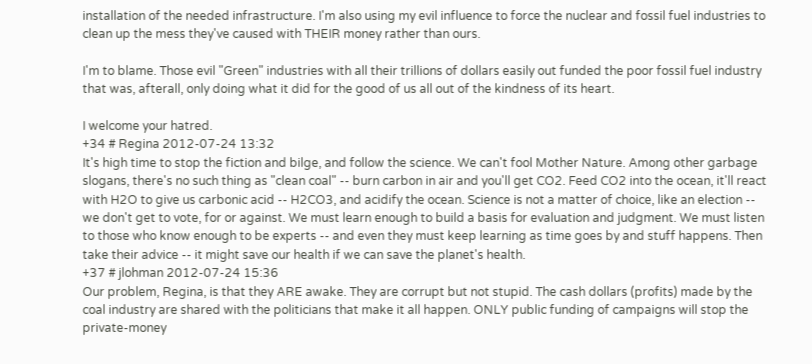installation of the needed infrastructure. I'm also using my evil influence to force the nuclear and fossil fuel industries to clean up the mess they've caused with THEIR money rather than ours.

I'm to blame. Those evil "Green" industries with all their trillions of dollars easily out funded the poor fossil fuel industry that was, afterall, only doing what it did for the good of us all out of the kindness of its heart.

I welcome your hatred.
+34 # Regina 2012-07-24 13:32
It's high time to stop the fiction and bilge, and follow the science. We can't fool Mother Nature. Among other garbage slogans, there's no such thing as "clean coal" -- burn carbon in air and you'll get CO2. Feed CO2 into the ocean, it'll react with H2O to give us carbonic acid -- H2CO3, and acidify the ocean. Science is not a matter of choice, like an election -- we don't get to vote, for or against. We must learn enough to build a basis for evaluation and judgment. We must listen to those who know enough to be experts -- and even they must keep learning as time goes by and stuff happens. Then take their advice -- it might save our health if we can save the planet's health.
+37 # jlohman 2012-07-24 15:36
Our problem, Regina, is that they ARE awake. They are corrupt but not stupid. The cash dollars (profits) made by the coal industry are shared with the politicians that make it all happen. ONLY public funding of campaigns will stop the private-money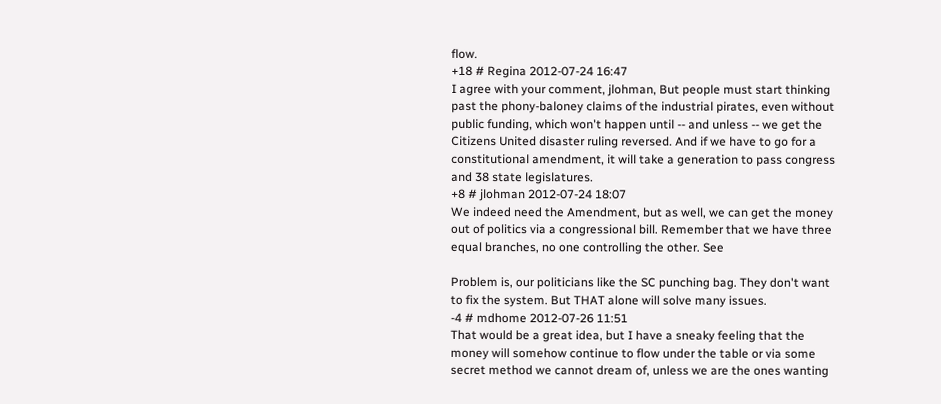flow.
+18 # Regina 2012-07-24 16:47
I agree with your comment, jlohman, But people must start thinking past the phony-baloney claims of the industrial pirates, even without public funding, which won't happen until -- and unless -- we get the Citizens United disaster ruling reversed. And if we have to go for a constitutional amendment, it will take a generation to pass congress and 38 state legislatures.
+8 # jlohman 2012-07-24 18:07
We indeed need the Amendment, but as well, we can get the money out of politics via a congressional bill. Remember that we have three equal branches, no one controlling the other. See

Problem is, our politicians like the SC punching bag. They don't want to fix the system. But THAT alone will solve many issues.
-4 # mdhome 2012-07-26 11:51
That would be a great idea, but I have a sneaky feeling that the money will somehow continue to flow under the table or via some secret method we cannot dream of, unless we are the ones wanting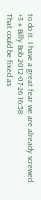to do it. I have a great fear we are already screwed.
+3 # Billy Bob 2012-07-26 16:58
That could be fixed as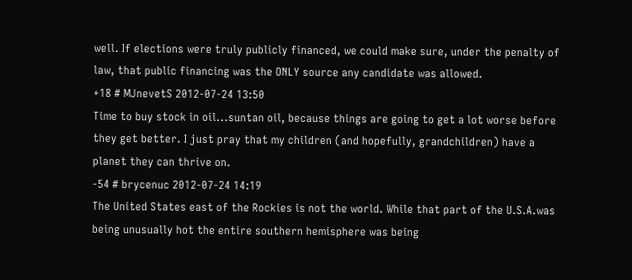well. If elections were truly publicly financed, we could make sure, under the penalty of law, that public financing was the ONLY source any candidate was allowed.
+18 # MJnevetS 2012-07-24 13:50
Time to buy stock in oil...suntan oil, because things are going to get a lot worse before they get better. I just pray that my children (and hopefully, grandchildren) have a planet they can thrive on.
-54 # brycenuc 2012-07-24 14:19
The United States east of the Rockies is not the world. While that part of the U.S.A.was being unusually hot the entire southern hemisphere was being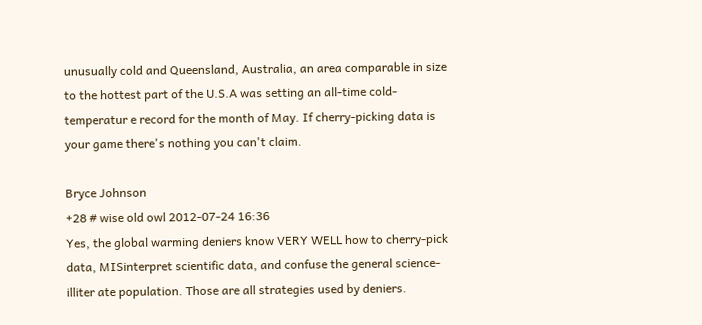unusually cold and Queensland, Australia, an area comparable in size to the hottest part of the U.S.A was setting an all-time cold-temperatur e record for the month of May. If cherry-picking data is your game there's nothing you can't claim.

Bryce Johnson
+28 # wise old owl 2012-07-24 16:36
Yes, the global warming deniers know VERY WELL how to cherry-pick data, MISinterpret scientific data, and confuse the general science-illiter ate population. Those are all strategies used by deniers.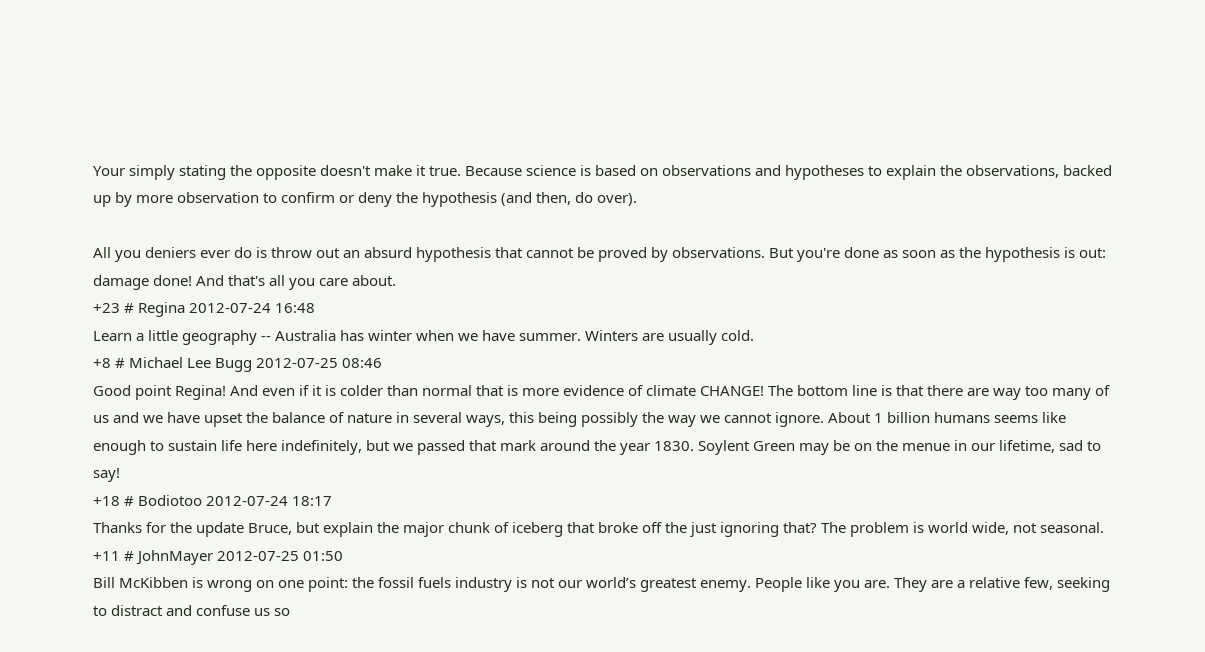Your simply stating the opposite doesn't make it true. Because science is based on observations and hypotheses to explain the observations, backed up by more observation to confirm or deny the hypothesis (and then, do over).

All you deniers ever do is throw out an absurd hypothesis that cannot be proved by observations. But you're done as soon as the hypothesis is out: damage done! And that's all you care about.
+23 # Regina 2012-07-24 16:48
Learn a little geography -- Australia has winter when we have summer. Winters are usually cold.
+8 # Michael Lee Bugg 2012-07-25 08:46
Good point Regina! And even if it is colder than normal that is more evidence of climate CHANGE! The bottom line is that there are way too many of us and we have upset the balance of nature in several ways, this being possibly the way we cannot ignore. About 1 billion humans seems like enough to sustain life here indefinitely, but we passed that mark around the year 1830. Soylent Green may be on the menue in our lifetime, sad to say!
+18 # Bodiotoo 2012-07-24 18:17
Thanks for the update Bruce, but explain the major chunk of iceberg that broke off the just ignoring that? The problem is world wide, not seasonal.
+11 # JohnMayer 2012-07-25 01:50
Bill McKibben is wrong on one point: the fossil fuels industry is not our world’s greatest enemy. People like you are. They are a relative few, seeking to distract and confuse us so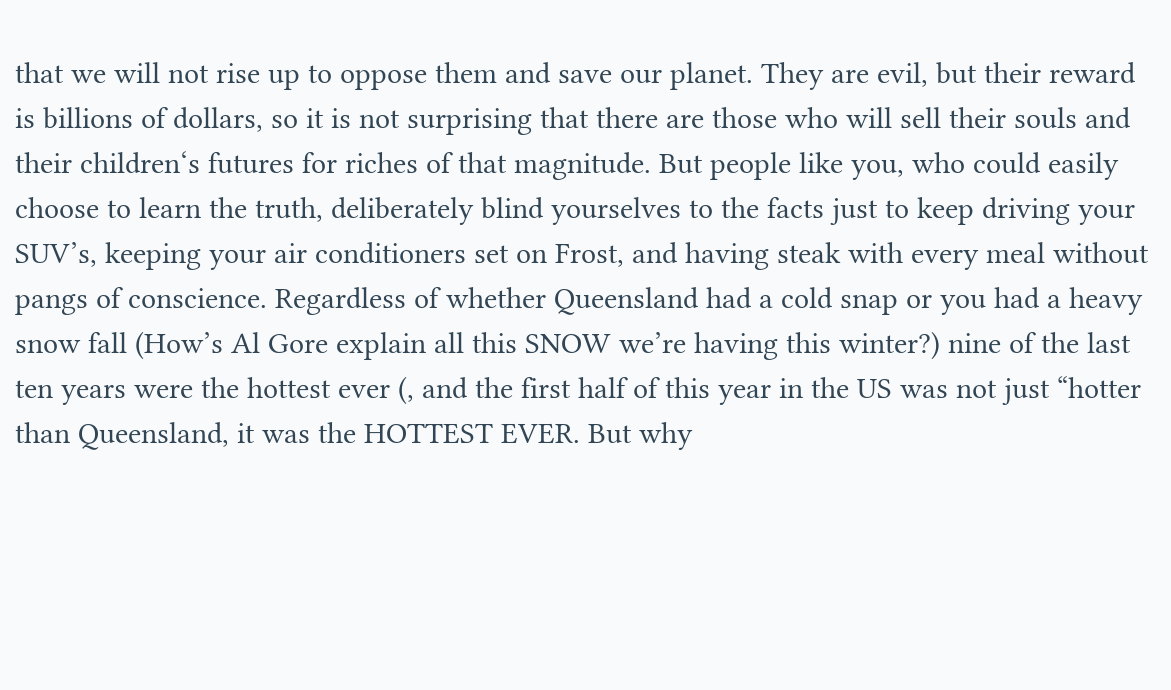that we will not rise up to oppose them and save our planet. They are evil, but their reward is billions of dollars, so it is not surprising that there are those who will sell their souls and their children‘s futures for riches of that magnitude. But people like you, who could easily choose to learn the truth, deliberately blind yourselves to the facts just to keep driving your SUV’s, keeping your air conditioners set on Frost, and having steak with every meal without pangs of conscience. Regardless of whether Queensland had a cold snap or you had a heavy snow fall (How’s Al Gore explain all this SNOW we’re having this winter?) nine of the last ten years were the hottest ever (, and the first half of this year in the US was not just “hotter than Queensland, it was the HOTTEST EVER. But why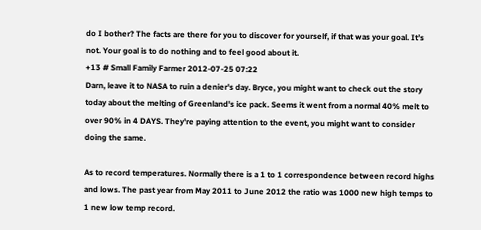do I bother? The facts are there for you to discover for yourself, if that was your goal. It’s not. Your goal is to do nothing and to feel good about it.
+13 # Small Family Farmer 2012-07-25 07:22
Darn, leave it to NASA to ruin a denier's day. Bryce, you might want to check out the story today about the melting of Greenland's ice pack. Seems it went from a normal 40% melt to over 90% in 4 DAYS. They're paying attention to the event, you might want to consider doing the same.

As to record temperatures. Normally there is a 1 to 1 correspondence between record highs and lows. The past year from May 2011 to June 2012 the ratio was 1000 new high temps to 1 new low temp record.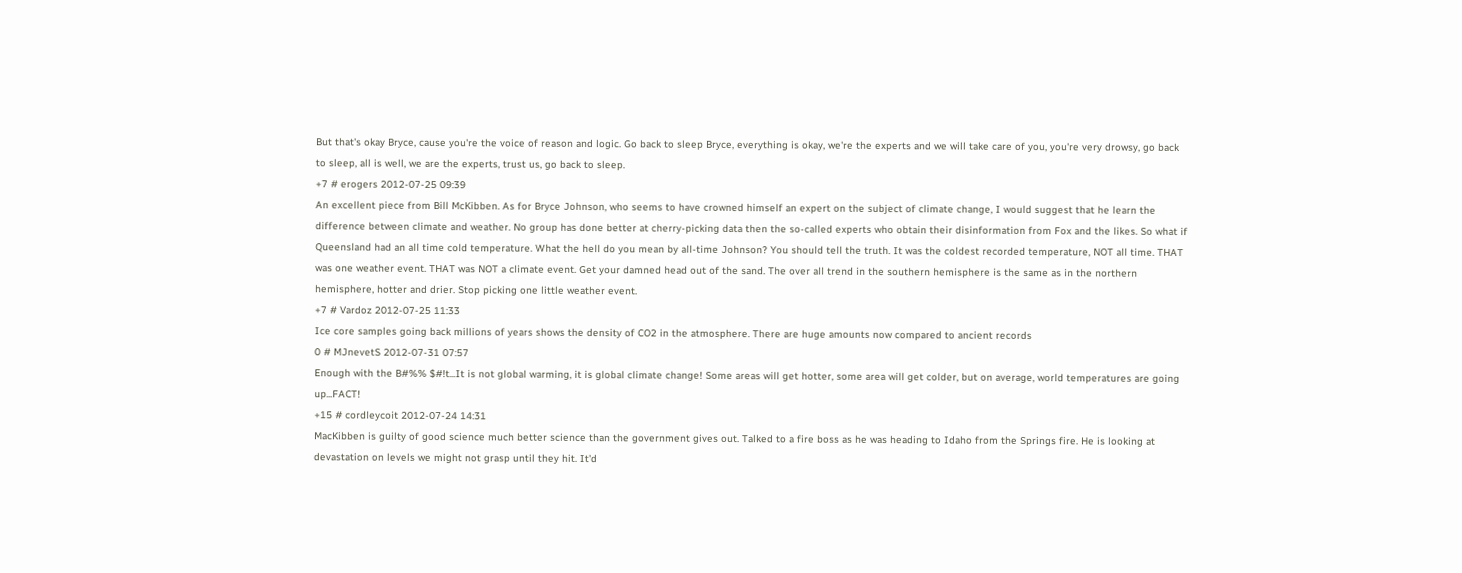But that's okay Bryce, cause you're the voice of reason and logic. Go back to sleep Bryce, everything is okay, we're the experts and we will take care of you, you're very drowsy, go back to sleep, all is well, we are the experts, trust us, go back to sleep.
+7 # erogers 2012-07-25 09:39
An excellent piece from Bill McKibben. As for Bryce Johnson, who seems to have crowned himself an expert on the subject of climate change, I would suggest that he learn the difference between climate and weather. No group has done better at cherry-picking data then the so-called experts who obtain their disinformation from Fox and the likes. So what if Queensland had an all time cold temperature. What the hell do you mean by all-time Johnson? You should tell the truth. It was the coldest recorded temperature, NOT all time. THAT was one weather event. THAT was NOT a climate event. Get your damned head out of the sand. The over all trend in the southern hemisphere is the same as in the northern hemisphere, hotter and drier. Stop picking one little weather event.
+7 # Vardoz 2012-07-25 11:33
Ice core samples going back millions of years shows the density of CO2 in the atmosphere. There are huge amounts now compared to ancient records
0 # MJnevetS 2012-07-31 07:57
Enough with the B#%% $#!t...It is not global warming, it is global climate change! Some areas will get hotter, some area will get colder, but on average, world temperatures are going up...FACT!
+15 # cordleycoit 2012-07-24 14:31
MacKibben is guilty of good science much better science than the government gives out. Talked to a fire boss as he was heading to Idaho from the Springs fire. He is looking at devastation on levels we might not grasp until they hit. It'd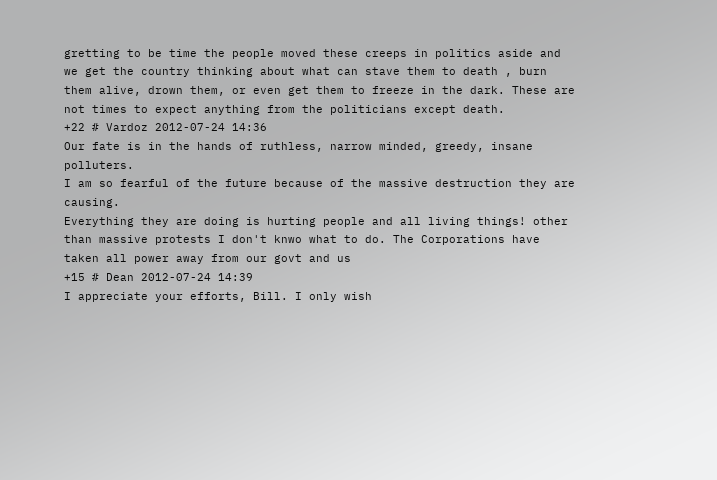gretting to be time the people moved these creeps in politics aside and we get the country thinking about what can stave them to death , burn them alive, drown them, or even get them to freeze in the dark. These are not times to expect anything from the politicians except death.
+22 # Vardoz 2012-07-24 14:36
Our fate is in the hands of ruthless, narrow minded, greedy, insane polluters.
I am so fearful of the future because of the massive destruction they are causing.
Everything they are doing is hurting people and all living things! other than massive protests I don't knwo what to do. The Corporations have taken all power away from our govt and us
+15 # Dean 2012-07-24 14:39
I appreciate your efforts, Bill. I only wish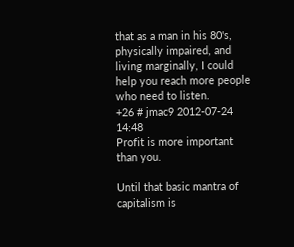that as a man in his 80's, physically impaired, and living marginally, I could help you reach more people who need to listen.
+26 # jmac9 2012-07-24 14:48
Profit is more important than you.

Until that basic mantra of capitalism is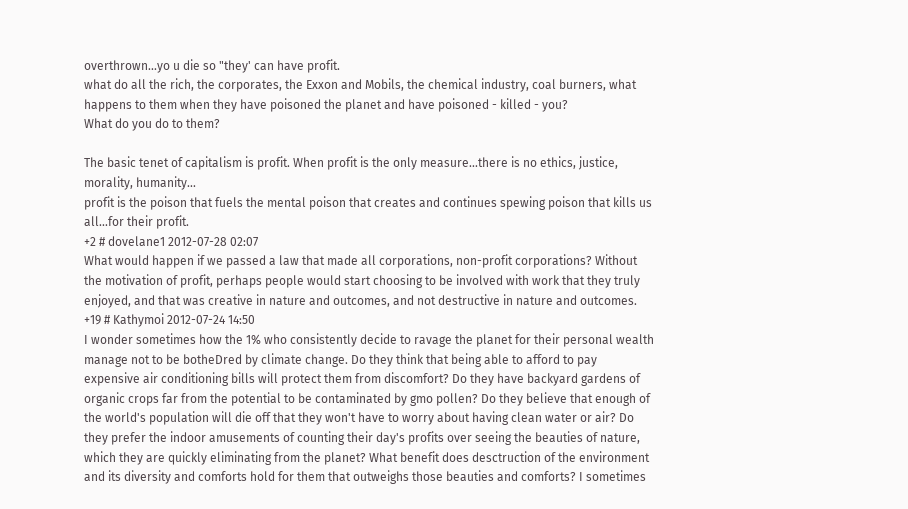overthrown...yo u die so "they' can have profit.
what do all the rich, the corporates, the Exxon and Mobils, the chemical industry, coal burners, what happens to them when they have poisoned the planet and have poisoned - killed - you?
What do you do to them?

The basic tenet of capitalism is profit. When profit is the only measure...there is no ethics, justice, morality, humanity...
profit is the poison that fuels the mental poison that creates and continues spewing poison that kills us all...for their profit.
+2 # dovelane1 2012-07-28 02:07
What would happen if we passed a law that made all corporations, non-profit corporations? Without the motivation of profit, perhaps people would start choosing to be involved with work that they truly enjoyed, and that was creative in nature and outcomes, and not destructive in nature and outcomes.
+19 # Kathymoi 2012-07-24 14:50
I wonder sometimes how the 1% who consistently decide to ravage the planet for their personal wealth manage not to be botheDred by climate change. Do they think that being able to afford to pay expensive air conditioning bills will protect them from discomfort? Do they have backyard gardens of organic crops far from the potential to be contaminated by gmo pollen? Do they believe that enough of the world's population will die off that they won't have to worry about having clean water or air? Do they prefer the indoor amusements of counting their day's profits over seeing the beauties of nature, which they are quickly eliminating from the planet? What benefit does desctruction of the environment and its diversity and comforts hold for them that outweighs those beauties and comforts? I sometimes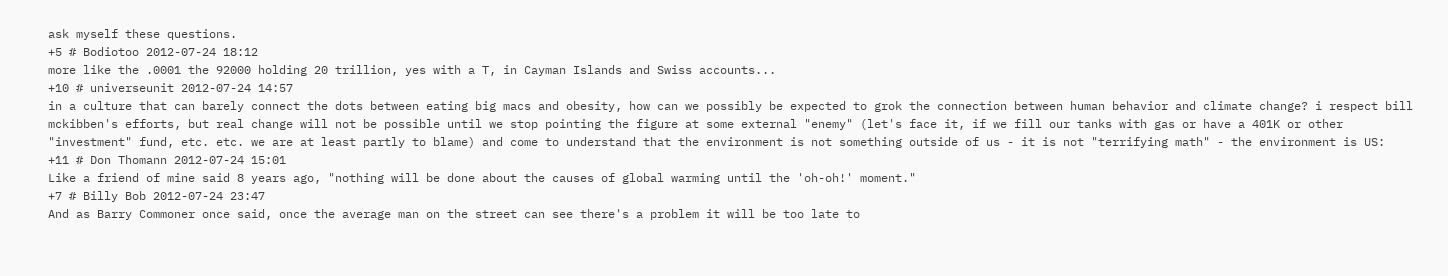ask myself these questions.
+5 # Bodiotoo 2012-07-24 18:12
more like the .0001 the 92000 holding 20 trillion, yes with a T, in Cayman Islands and Swiss accounts...
+10 # universeunit 2012-07-24 14:57
in a culture that can barely connect the dots between eating big macs and obesity, how can we possibly be expected to grok the connection between human behavior and climate change? i respect bill mckibben's efforts, but real change will not be possible until we stop pointing the figure at some external "enemy" (let's face it, if we fill our tanks with gas or have a 401K or other "investment" fund, etc. etc. we are at least partly to blame) and come to understand that the environment is not something outside of us - it is not "terrifying math" - the environment is US:
+11 # Don Thomann 2012-07-24 15:01
Like a friend of mine said 8 years ago, "nothing will be done about the causes of global warming until the 'oh-oh!' moment."
+7 # Billy Bob 2012-07-24 23:47
And as Barry Commoner once said, once the average man on the street can see there's a problem it will be too late to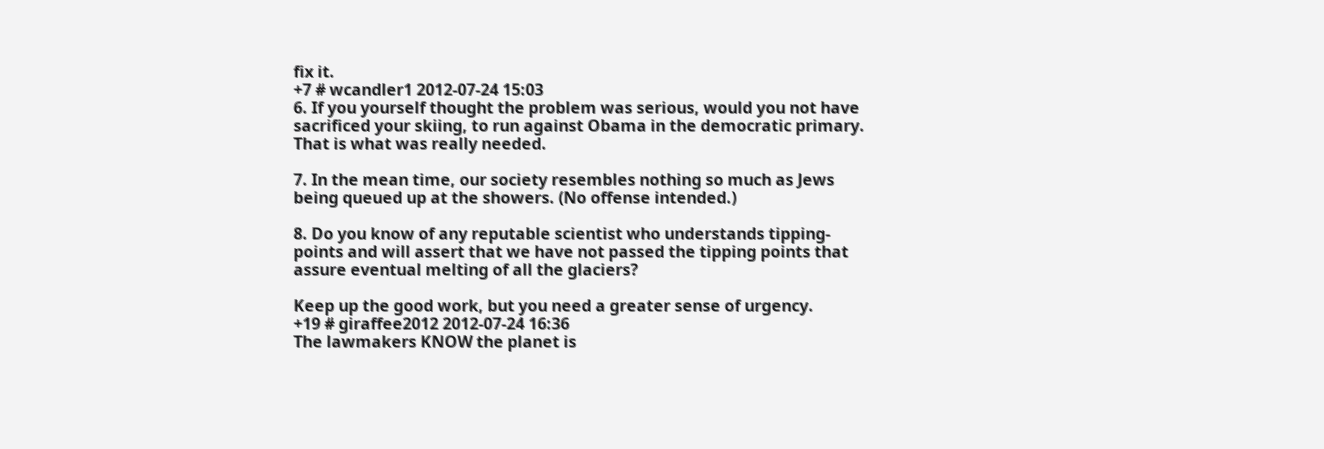fix it.
+7 # wcandler1 2012-07-24 15:03
6. If you yourself thought the problem was serious, would you not have sacrificed your skiing, to run against Obama in the democratic primary. That is what was really needed.

7. In the mean time, our society resembles nothing so much as Jews being queued up at the showers. (No offense intended.)

8. Do you know of any reputable scientist who understands tipping-points and will assert that we have not passed the tipping points that assure eventual melting of all the glaciers?

Keep up the good work, but you need a greater sense of urgency.
+19 # giraffee2012 2012-07-24 16:36
The lawmakers KNOW the planet is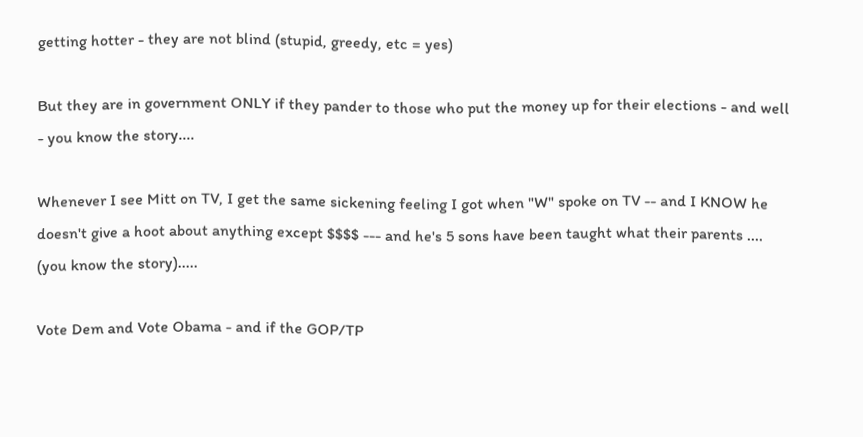getting hotter - they are not blind (stupid, greedy, etc = yes)

But they are in government ONLY if they pander to those who put the money up for their elections - and well - you know the story....

Whenever I see Mitt on TV, I get the same sickening feeling I got when "W" spoke on TV -- and I KNOW he doesn't give a hoot about anything except $$$$ --- and he's 5 sons have been taught what their parents .... (you know the story).....

Vote Dem and Vote Obama - and if the GOP/TP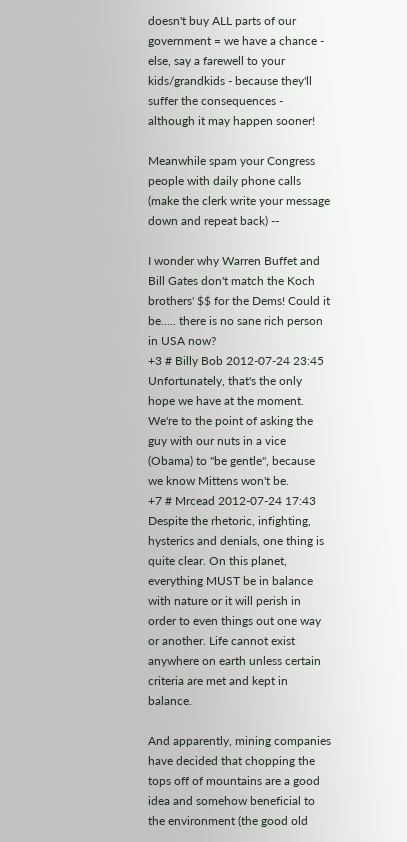doesn't buy ALL parts of our government = we have a chance - else, say a farewell to your kids/grandkids - because they'll suffer the consequences - although it may happen sooner!

Meanwhile spam your Congress people with daily phone calls (make the clerk write your message down and repeat back) --

I wonder why Warren Buffet and Bill Gates don't match the Koch brothers' $$ for the Dems! Could it be..... there is no sane rich person in USA now?
+3 # Billy Bob 2012-07-24 23:45
Unfortunately, that's the only hope we have at the moment. We're to the point of asking the guy with our nuts in a vice (Obama) to "be gentle", because we know Mittens won't be.
+7 # Mrcead 2012-07-24 17:43
Despite the rhetoric, infighting, hysterics and denials, one thing is quite clear. On this planet, everything MUST be in balance with nature or it will perish in order to even things out one way or another. Life cannot exist anywhere on earth unless certain criteria are met and kept in balance.

And apparently, mining companies have decided that chopping the tops off of mountains are a good idea and somehow beneficial to the environment (the good old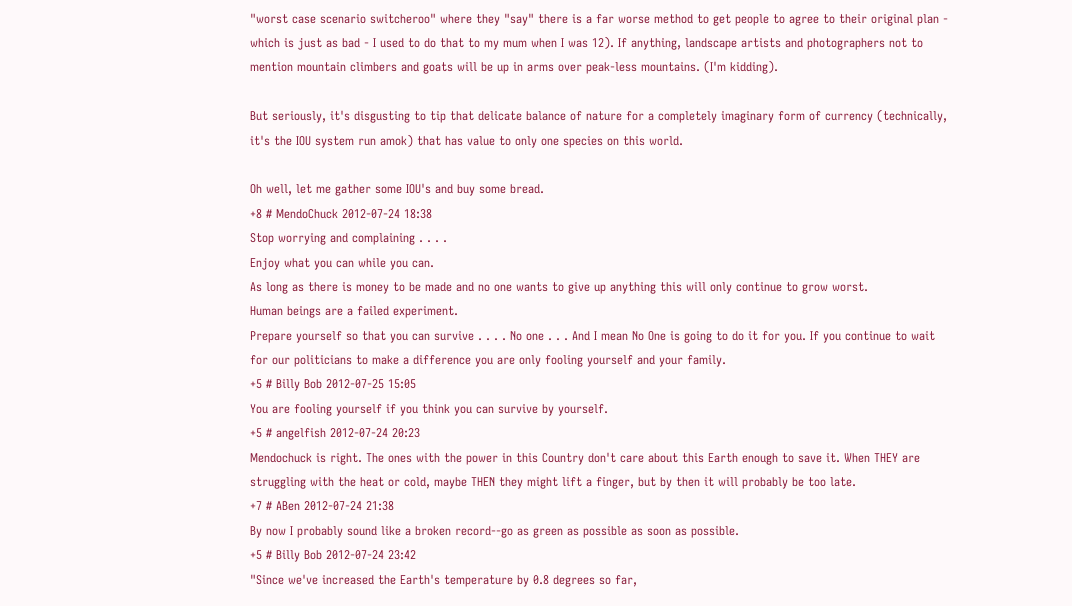"worst case scenario switcheroo" where they "say" there is a far worse method to get people to agree to their original plan - which is just as bad - I used to do that to my mum when I was 12). If anything, landscape artists and photographers not to mention mountain climbers and goats will be up in arms over peak-less mountains. (I'm kidding).

But seriously, it's disgusting to tip that delicate balance of nature for a completely imaginary form of currency (technically, it's the IOU system run amok) that has value to only one species on this world.

Oh well, let me gather some IOU's and buy some bread.
+8 # MendoChuck 2012-07-24 18:38
Stop worrying and complaining . . . .
Enjoy what you can while you can.
As long as there is money to be made and no one wants to give up anything this will only continue to grow worst.
Human beings are a failed experiment.
Prepare yourself so that you can survive . . . . No one . . . And I mean No One is going to do it for you. If you continue to wait for our politicians to make a difference you are only fooling yourself and your family.
+5 # Billy Bob 2012-07-25 15:05
You are fooling yourself if you think you can survive by yourself.
+5 # angelfish 2012-07-24 20:23
Mendochuck is right. The ones with the power in this Country don't care about this Earth enough to save it. When THEY are struggling with the heat or cold, maybe THEN they might lift a finger, but by then it will probably be too late.
+7 # ABen 2012-07-24 21:38
By now I probably sound like a broken record--go as green as possible as soon as possible.
+5 # Billy Bob 2012-07-24 23:42
"Since we've increased the Earth's temperature by 0.8 degrees so far,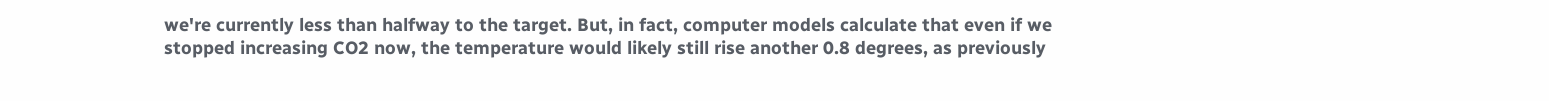we're currently less than halfway to the target. But, in fact, computer models calculate that even if we stopped increasing CO2 now, the temperature would likely still rise another 0.8 degrees, as previously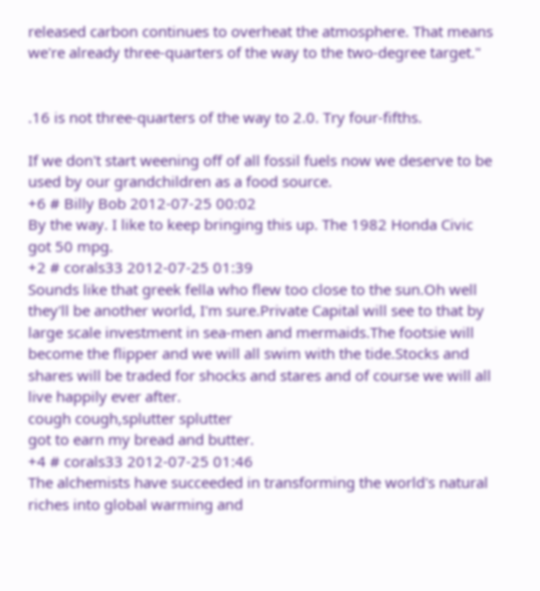released carbon continues to overheat the atmosphere. That means we're already three-quarters of the way to the two-degree target."


.16 is not three-quarters of the way to 2.0. Try four-fifths.

If we don't start weening off of all fossil fuels now we deserve to be used by our grandchildren as a food source.
+6 # Billy Bob 2012-07-25 00:02
By the way. I like to keep bringing this up. The 1982 Honda Civic got 50 mpg.
+2 # corals33 2012-07-25 01:39
Sounds like that greek fella who flew too close to the sun.Oh well they'll be another world, I'm sure.Private Capital will see to that by large scale investment in sea-men and mermaids.The footsie will become the flipper and we will all swim with the tide.Stocks and shares will be traded for shocks and stares and of course we will all live happily ever after.
cough cough,splutter splutter
got to earn my bread and butter.
+4 # corals33 2012-07-25 01:46
The alchemists have succeeded in transforming the world's natural riches into global warming and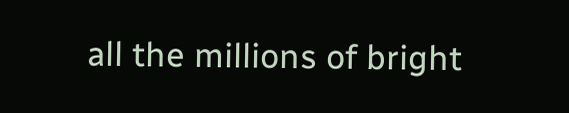all the millions of bright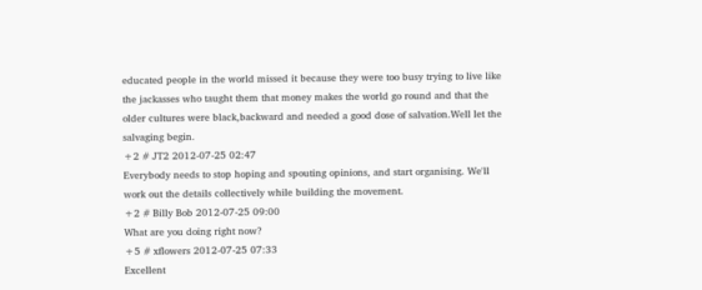educated people in the world missed it because they were too busy trying to live like the jackasses who taught them that money makes the world go round and that the older cultures were black,backward and needed a good dose of salvation.Well let the salvaging begin.
+2 # JT2 2012-07-25 02:47
Everybody needs to stop hoping and spouting opinions, and start organising. We'll work out the details collectively while building the movement.
+2 # Billy Bob 2012-07-25 09:00
What are you doing right now?
+5 # xflowers 2012-07-25 07:33
Excellent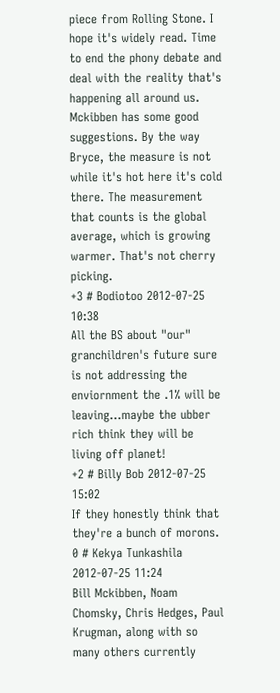piece from Rolling Stone. I hope it's widely read. Time to end the phony debate and deal with the reality that's happening all around us. Mckibben has some good suggestions. By the way Bryce, the measure is not while it's hot here it's cold there. The measurement that counts is the global average, which is growing warmer. That's not cherry picking.
+3 # Bodiotoo 2012-07-25 10:38
All the BS about "our" granchildren's future sure is not addressing the enviornment the .1% will be leaving...maybe the ubber rich think they will be living off planet!
+2 # Billy Bob 2012-07-25 15:02
If they honestly think that they're a bunch of morons.
0 # Kekya Tunkashila 2012-07-25 11:24
Bill Mckibben, Noam Chomsky, Chris Hedges, Paul Krugman, along with so many others currently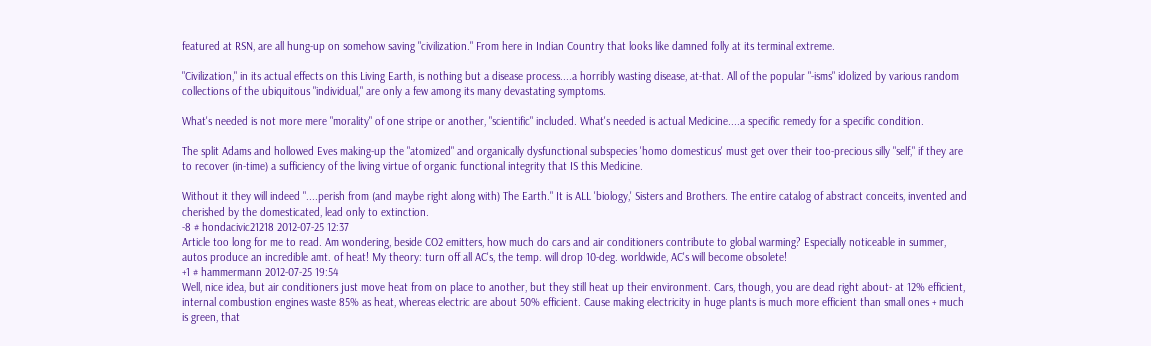featured at RSN, are all hung-up on somehow saving "civilization." From here in Indian Country that looks like damned folly at its terminal extreme.

"Civilization," in its actual effects on this Living Earth, is nothing but a disease process....a horribly wasting disease, at-that. All of the popular "-isms" idolized by various random collections of the ubiquitous "individual," are only a few among its many devastating symptoms.

What's needed is not more mere "morality" of one stripe or another, "scientific" included. What's needed is actual Medicine....a specific remedy for a specific condition.

The split Adams and hollowed Eves making-up the "atomized" and organically dysfunctional subspecies 'homo domesticus' must get over their too-precious silly "self," if they are to recover (in-time) a sufficiency of the living virtue of organic functional integrity that IS this Medicine.

Without it they will indeed "....perish from (and maybe right along with) The Earth." It is ALL 'biology,' Sisters and Brothers. The entire catalog of abstract conceits, invented and cherished by the domesticated, lead only to extinction.
-8 # hondacivic21218 2012-07-25 12:37
Article too long for me to read. Am wondering, beside CO2 emitters, how much do cars and air conditioners contribute to global warming? Especially noticeable in summer, autos produce an incredible amt. of heat! My theory: turn off all AC's, the temp. will drop 10-deg. worldwide, AC's will become obsolete!
+1 # hammermann 2012-07-25 19:54
Well, nice idea, but air conditioners just move heat from on place to another, but they still heat up their environment. Cars, though, you are dead right about- at 12% efficient, internal combustion engines waste 85% as heat, whereas electric are about 50% efficient. Cause making electricity in huge plants is much more efficient than small ones + much is green, that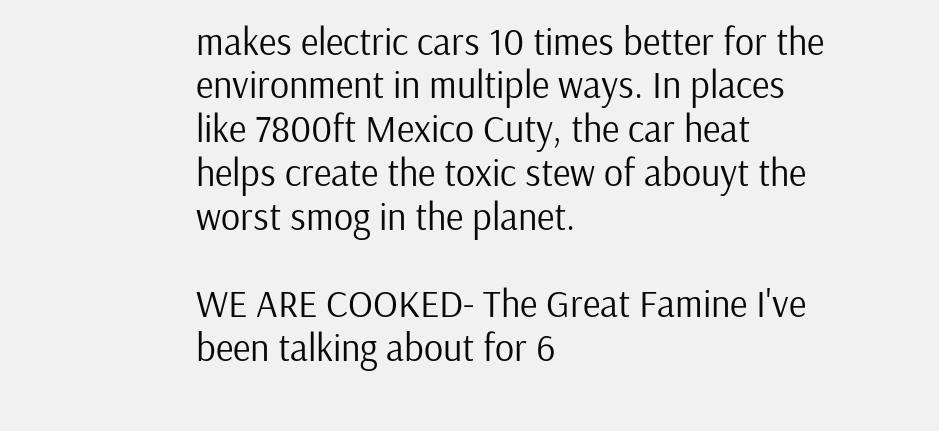makes electric cars 10 times better for the environment in multiple ways. In places like 7800ft Mexico Cuty, the car heat helps create the toxic stew of abouyt the worst smog in the planet.

WE ARE COOKED- The Great Famine I've been talking about for 6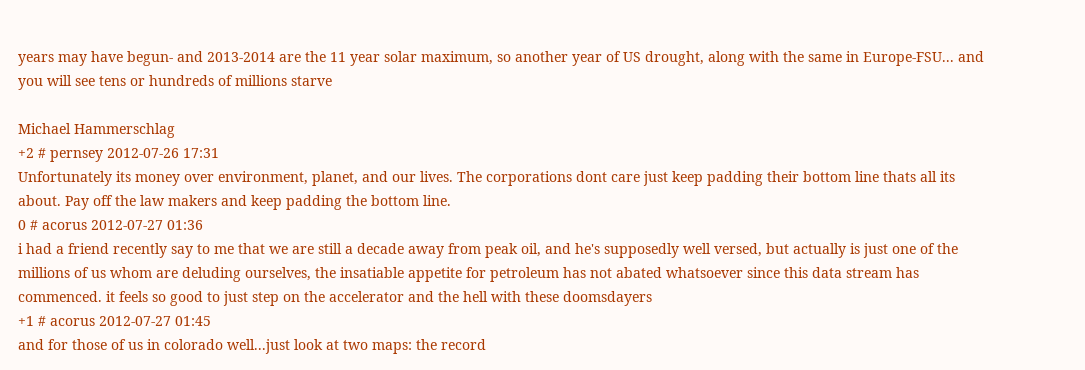years may have begun- and 2013-2014 are the 11 year solar maximum, so another year of US drought, along with the same in Europe-FSU... and you will see tens or hundreds of millions starve

Michael Hammerschlag
+2 # pernsey 2012-07-26 17:31
Unfortunately its money over environment, planet, and our lives. The corporations dont care just keep padding their bottom line thats all its about. Pay off the law makers and keep padding the bottom line.
0 # acorus 2012-07-27 01:36
i had a friend recently say to me that we are still a decade away from peak oil, and he's supposedly well versed, but actually is just one of the millions of us whom are deluding ourselves, the insatiable appetite for petroleum has not abated whatsoever since this data stream has commenced. it feels so good to just step on the accelerator and the hell with these doomsdayers
+1 # acorus 2012-07-27 01:45
and for those of us in colorado well...just look at two maps: the record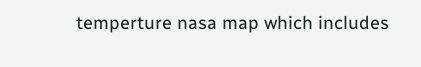temperture nasa map which includes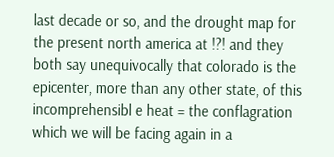last decade or so, and the drought map for the present north america at !?! and they both say unequivocally that colorado is the epicenter, more than any other state, of this incomprehensibl e heat = the conflagration which we will be facing again in a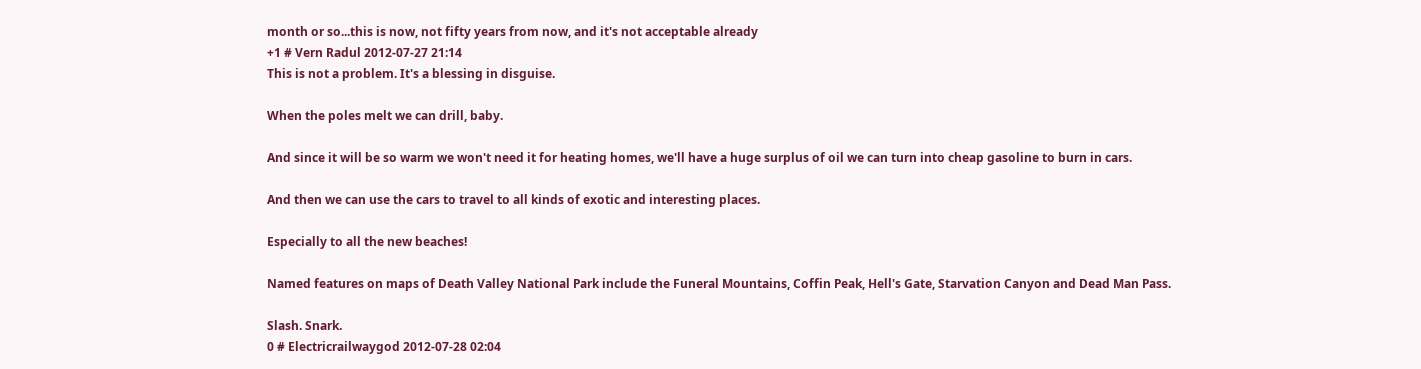month or so...this is now, not fifty years from now, and it's not acceptable already
+1 # Vern Radul 2012-07-27 21:14
This is not a problem. It's a blessing in disguise.

When the poles melt we can drill, baby.

And since it will be so warm we won't need it for heating homes, we'll have a huge surplus of oil we can turn into cheap gasoline to burn in cars.

And then we can use the cars to travel to all kinds of exotic and interesting places.

Especially to all the new beaches!

Named features on maps of Death Valley National Park include the Funeral Mountains, Coffin Peak, Hell's Gate, Starvation Canyon and Dead Man Pass.

Slash. Snark.
0 # Electricrailwaygod 2012-07-28 02:04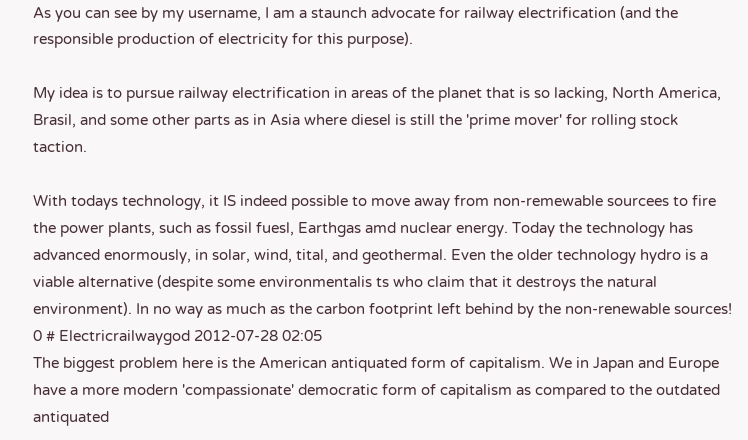As you can see by my username, I am a staunch advocate for railway electrification (and the responsible production of electricity for this purpose).

My idea is to pursue railway electrification in areas of the planet that is so lacking, North America, Brasil, and some other parts as in Asia where diesel is still the 'prime mover' for rolling stock taction.

With todays technology, it IS indeed possible to move away from non-remewable sourcees to fire the power plants, such as fossil fuesl, Earthgas amd nuclear energy. Today the technology has advanced enormously, in solar, wind, tital, and geothermal. Even the older technology hydro is a viable alternative (despite some environmentalis ts who claim that it destroys the natural environment). In no way as much as the carbon footprint left behind by the non-renewable sources!
0 # Electricrailwaygod 2012-07-28 02:05
The biggest problem here is the American antiquated form of capitalism. We in Japan and Europe have a more modern 'compassionate' democratic form of capitalism as compared to the outdated antiquated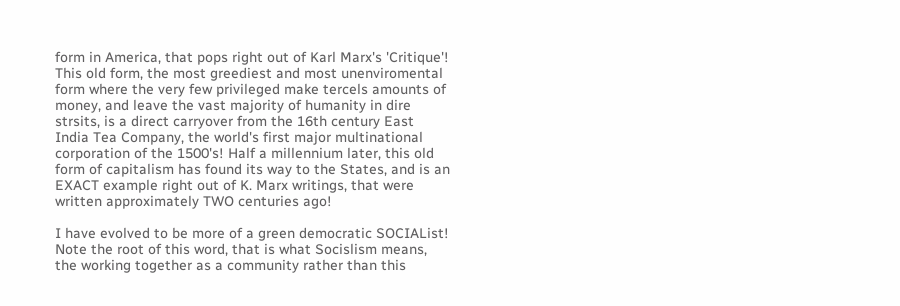form in America, that pops right out of Karl Marx's 'Critique'! This old form, the most greediest and most unenviromental form where the very few privileged make tercels amounts of money, and leave the vast majority of humanity in dire strsits, is a direct carryover from the 16th century East India Tea Company, the world's first major multinational corporation of the 1500's! Half a millennium later, this old form of capitalism has found its way to the States, and is an EXACT example right out of K. Marx writings, that were written approximately TWO centuries ago!

I have evolved to be more of a green democratic SOCIAList! Note the root of this word, that is what Socislism means, the working together as a community rather than this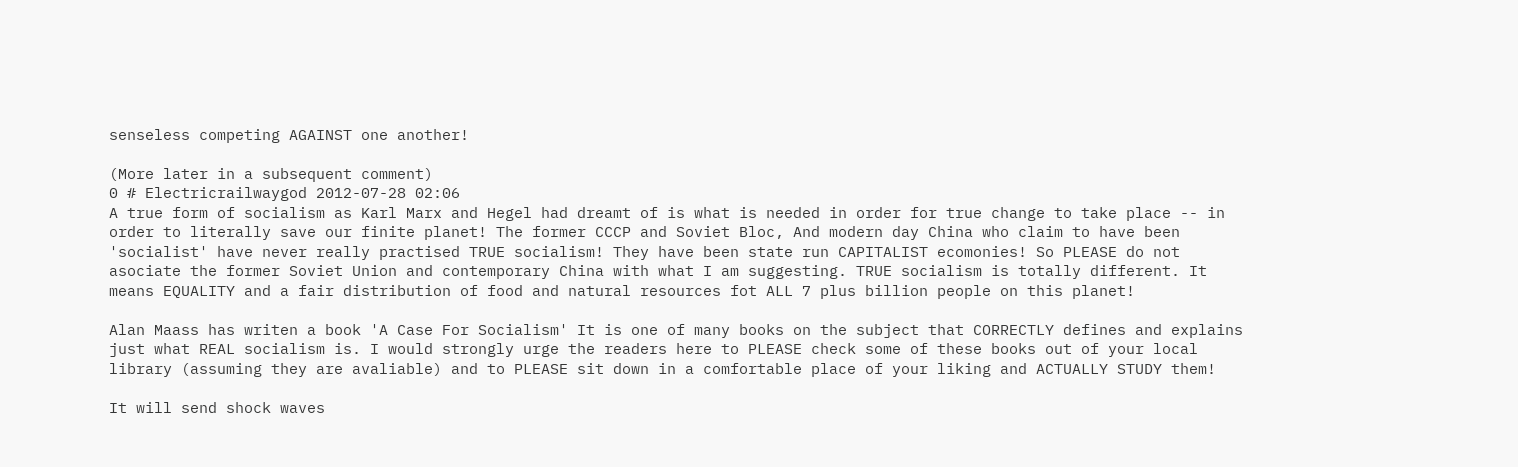senseless competing AGAINST one another!

(More later in a subsequent comment)
0 # Electricrailwaygod 2012-07-28 02:06
A true form of socialism as Karl Marx and Hegel had dreamt of is what is needed in order for true change to take place -- in order to literally save our finite planet! The former CCCP and Soviet Bloc, And modern day China who claim to have been 'socialist' have never really practised TRUE socialism! They have been state run CAPITALIST ecomonies! So PLEASE do not asociate the former Soviet Union and contemporary China with what I am suggesting. TRUE socialism is totally different. It means EQUALITY and a fair distribution of food and natural resources fot ALL 7 plus billion people on this planet!

Alan Maass has writen a book 'A Case For Socialism' It is one of many books on the subject that CORRECTLY defines and explains just what REAL socialism is. I would strongly urge the readers here to PLEASE check some of these books out of your local library (assuming they are avaliable) and to PLEASE sit down in a comfortable place of your liking and ACTUALLY STUDY them!

It will send shock waves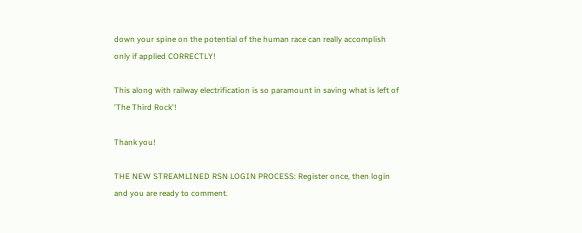down your spine on the potential of the human race can really accomplish only if applied CORRECTLY!

This along with railway electrification is so paramount in saving what is left of 'The Third Rock'!

Thank you!

THE NEW STREAMLINED RSN LOGIN PROCESS: Register once, then login and you are ready to comment.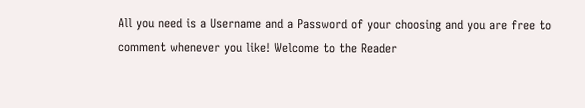All you need is a Username and a Password of your choosing and you are free to comment whenever you like! Welcome to the Reader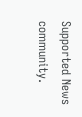Supported News community.